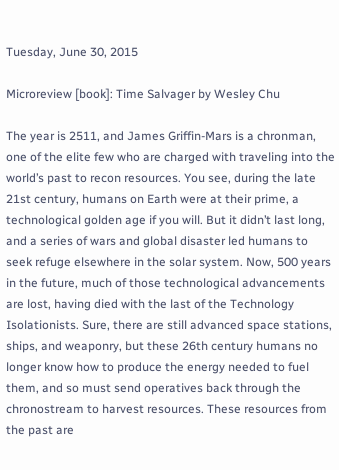Tuesday, June 30, 2015

Microreview [book]: Time Salvager by Wesley Chu

The year is 2511, and James Griffin-Mars is a chronman, one of the elite few who are charged with traveling into the world’s past to recon resources. You see, during the late 21st century, humans on Earth were at their prime, a technological golden age if you will. But it didn’t last long, and a series of wars and global disaster led humans to seek refuge elsewhere in the solar system. Now, 500 years in the future, much of those technological advancements are lost, having died with the last of the Technology Isolationists. Sure, there are still advanced space stations, ships, and weaponry, but these 26th century humans no longer know how to produce the energy needed to fuel them, and so must send operatives back through the chronostream to harvest resources. These resources from the past are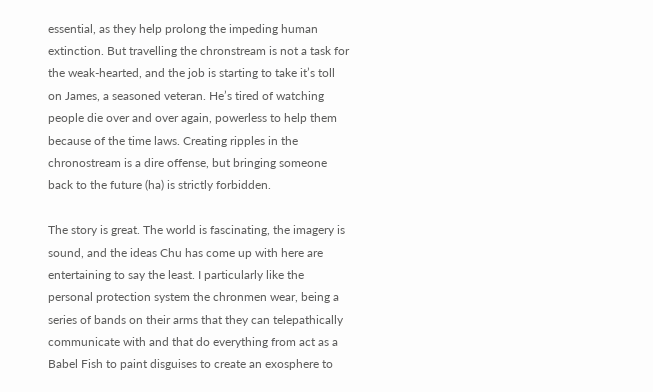essential, as they help prolong the impeding human extinction. But travelling the chronstream is not a task for the weak-hearted, and the job is starting to take it’s toll on James, a seasoned veteran. He’s tired of watching people die over and over again, powerless to help them because of the time laws. Creating ripples in the chronostream is a dire offense, but bringing someone back to the future (ha) is strictly forbidden.

The story is great. The world is fascinating, the imagery is sound, and the ideas Chu has come up with here are entertaining to say the least. I particularly like the personal protection system the chronmen wear, being a series of bands on their arms that they can telepathically communicate with and that do everything from act as a Babel Fish to paint disguises to create an exosphere to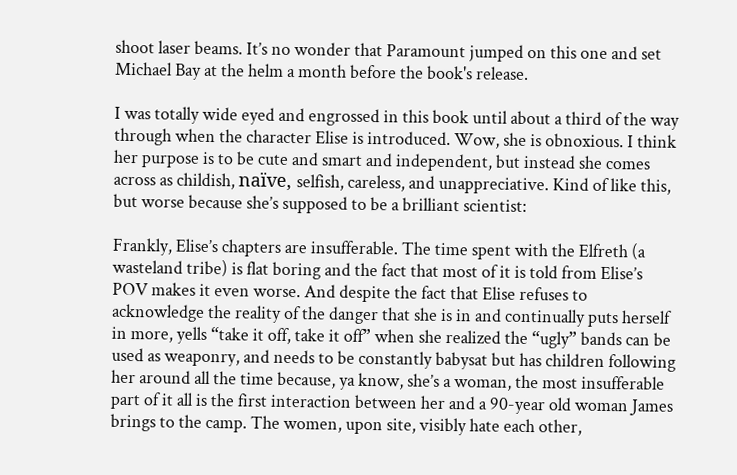shoot laser beams. It’s no wonder that Paramount jumped on this one and set Michael Bay at the helm a month before the book's release.

I was totally wide eyed and engrossed in this book until about a third of the way through when the character Elise is introduced. Wow, she is obnoxious. I think her purpose is to be cute and smart and independent, but instead she comes across as childish, naïve, selfish, careless, and unappreciative. Kind of like this, but worse because she’s supposed to be a brilliant scientist:

Frankly, Elise’s chapters are insufferable. The time spent with the Elfreth (a wasteland tribe) is flat boring and the fact that most of it is told from Elise’s POV makes it even worse. And despite the fact that Elise refuses to acknowledge the reality of the danger that she is in and continually puts herself in more, yells “take it off, take it off” when she realized the “ugly” bands can be used as weaponry, and needs to be constantly babysat but has children following her around all the time because, ya know, she’s a woman, the most insufferable part of it all is the first interaction between her and a 90-year old woman James brings to the camp. The women, upon site, visibly hate each other,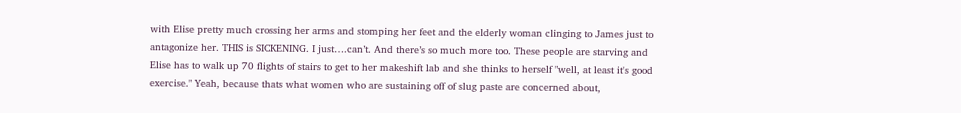with Elise pretty much crossing her arms and stomping her feet and the elderly woman clinging to James just to antagonize her. THIS is SICKENING. I just….can’t. And there’s so much more too. These people are starving and Elise has to walk up 70 flights of stairs to get to her makeshift lab and she thinks to herself "well, at least it's good exercise." Yeah, because thats what women who are sustaining off of slug paste are concerned about,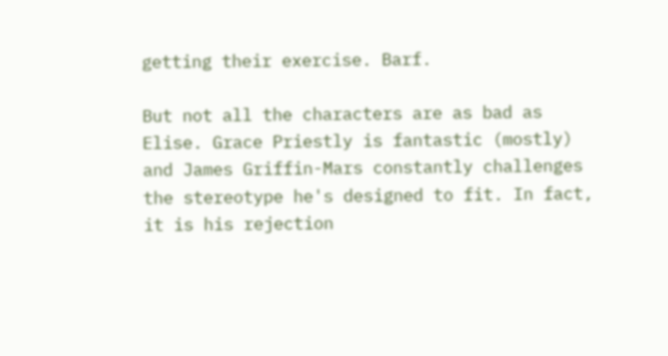getting their exercise. Barf.

But not all the characters are as bad as Elise. Grace Priestly is fantastic (mostly) and James Griffin-Mars constantly challenges the stereotype he's designed to fit. In fact, it is his rejection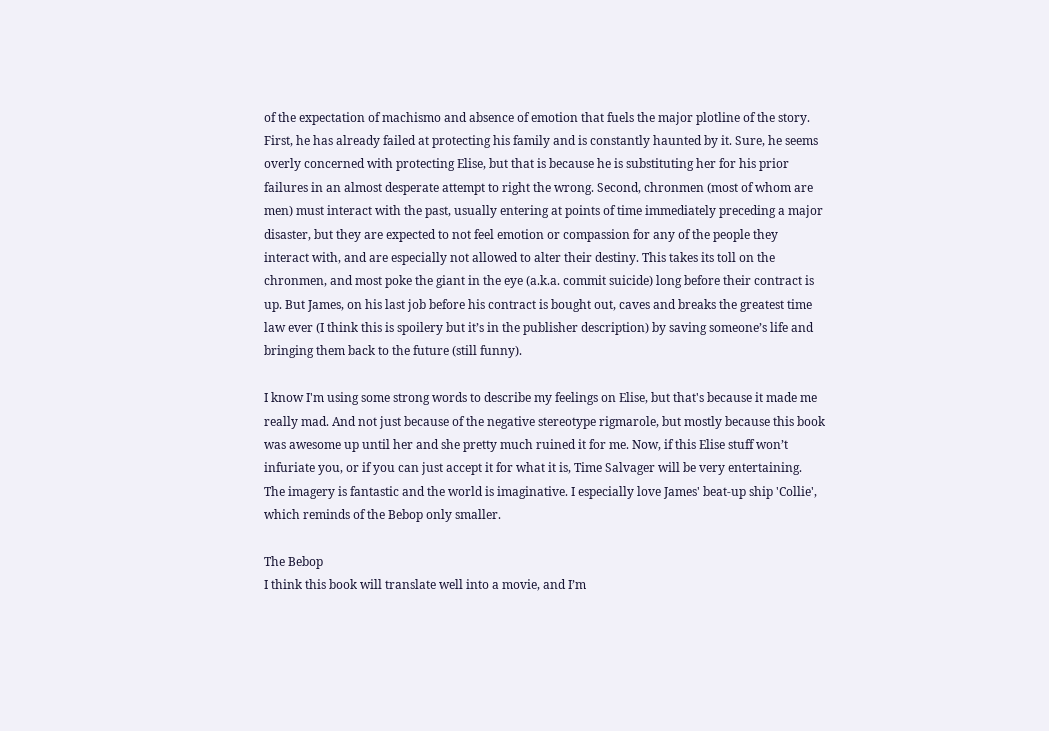of the expectation of machismo and absence of emotion that fuels the major plotline of the story. First, he has already failed at protecting his family and is constantly haunted by it. Sure, he seems overly concerned with protecting Elise, but that is because he is substituting her for his prior failures in an almost desperate attempt to right the wrong. Second, chronmen (most of whom are men) must interact with the past, usually entering at points of time immediately preceding a major disaster, but they are expected to not feel emotion or compassion for any of the people they interact with, and are especially not allowed to alter their destiny. This takes its toll on the chronmen, and most poke the giant in the eye (a.k.a. commit suicide) long before their contract is up. But James, on his last job before his contract is bought out, caves and breaks the greatest time law ever (I think this is spoilery but it’s in the publisher description) by saving someone’s life and bringing them back to the future (still funny).

I know I'm using some strong words to describe my feelings on Elise, but that's because it made me really mad. And not just because of the negative stereotype rigmarole, but mostly because this book was awesome up until her and she pretty much ruined it for me. Now, if this Elise stuff won’t infuriate you, or if you can just accept it for what it is, Time Salvager will be very entertaining. The imagery is fantastic and the world is imaginative. I especially love James' beat-up ship 'Collie', which reminds of the Bebop only smaller.

The Bebop
I think this book will translate well into a movie, and I’m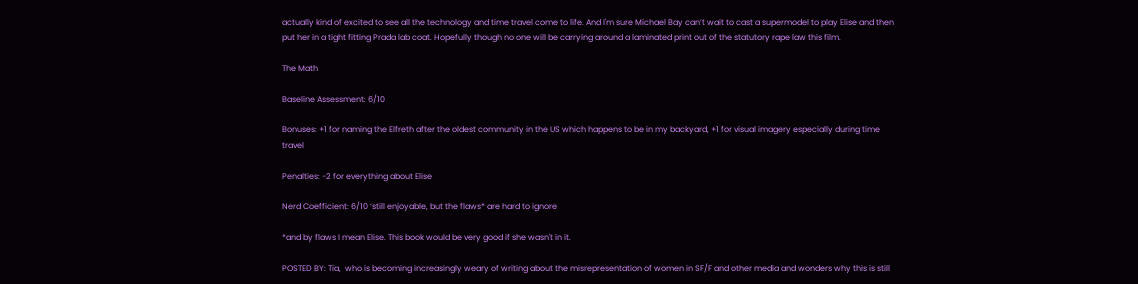actually kind of excited to see all the technology and time travel come to life. And I'm sure Michael Bay can’t wait to cast a supermodel to play Elise and then put her in a tight fitting Prada lab coat. Hopefully though no one will be carrying around a laminated print out of the statutory rape law this film.

The Math

Baseline Assessment: 6/10

Bonuses: +1 for naming the Elfreth after the oldest community in the US which happens to be in my backyard, +1 for visual imagery especially during time travel

Penalties: -2 for everything about Elise

Nerd Coefficient: 6/10 ‘still enjoyable, but the flaws* are hard to ignore

*and by flaws I mean Elise. This book would be very good if she wasn't in it.

POSTED BY: Tia,  who is becoming increasingly weary of writing about the misrepresentation of women in SF/F and other media and wonders why this is still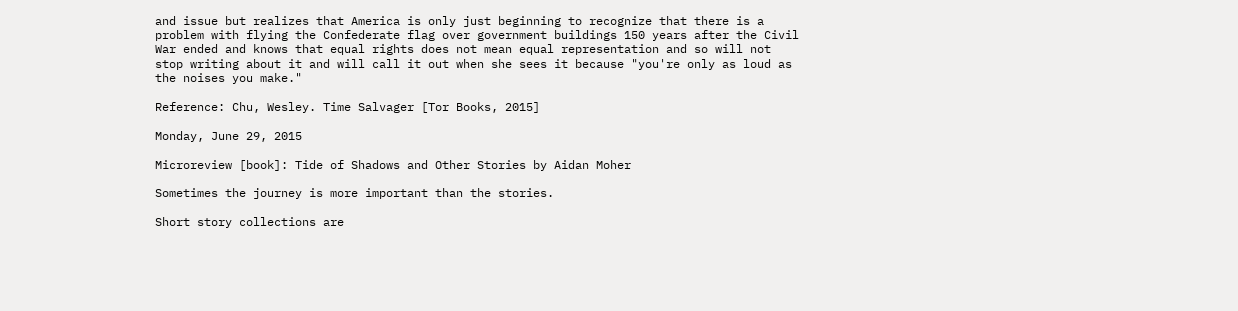and issue but realizes that America is only just beginning to recognize that there is a problem with flying the Confederate flag over government buildings 150 years after the Civil War ended and knows that equal rights does not mean equal representation and so will not stop writing about it and will call it out when she sees it because "you're only as loud as the noises you make."

Reference: Chu, Wesley. Time Salvager [Tor Books, 2015]

Monday, June 29, 2015

Microreview [book]: Tide of Shadows and Other Stories by Aidan Moher

Sometimes the journey is more important than the stories.

Short story collections are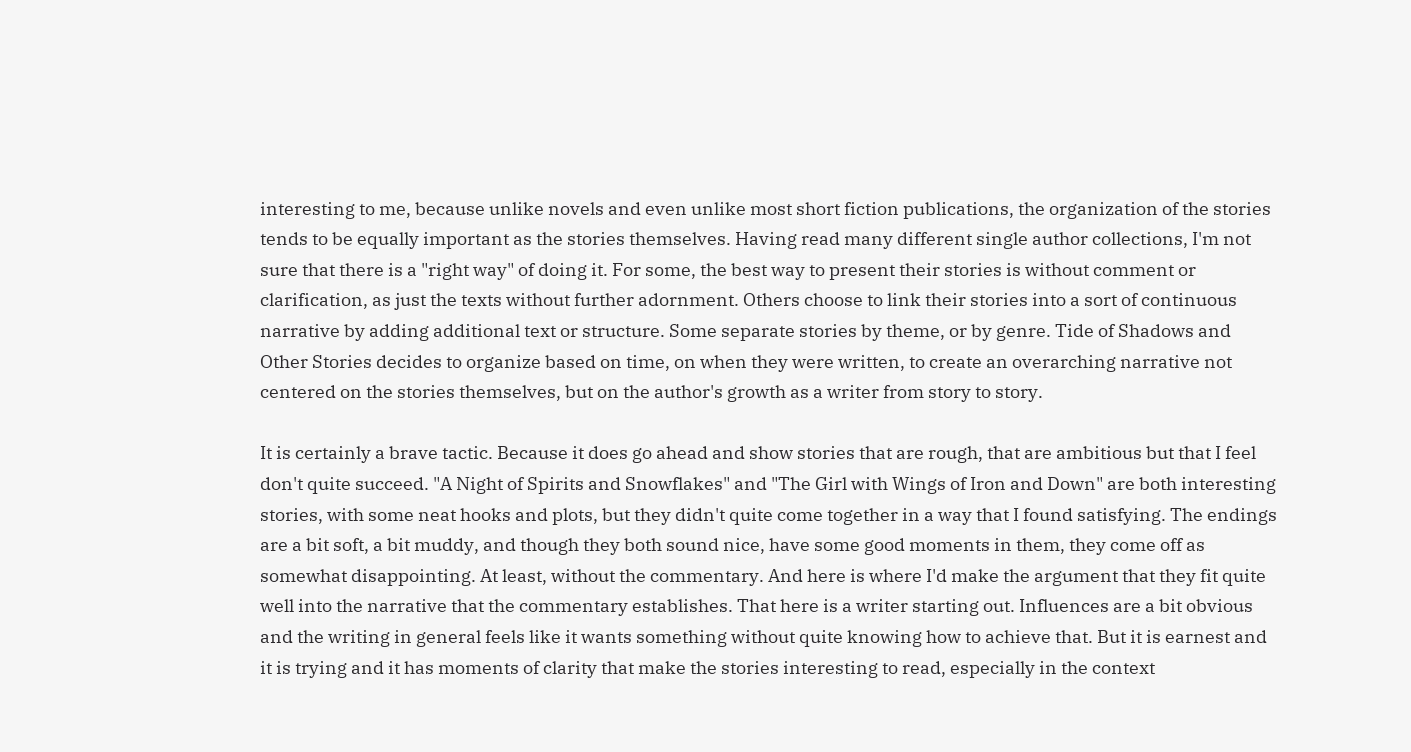interesting to me, because unlike novels and even unlike most short fiction publications, the organization of the stories tends to be equally important as the stories themselves. Having read many different single author collections, I'm not sure that there is a "right way" of doing it. For some, the best way to present their stories is without comment or clarification, as just the texts without further adornment. Others choose to link their stories into a sort of continuous narrative by adding additional text or structure. Some separate stories by theme, or by genre. Tide of Shadows and Other Stories decides to organize based on time, on when they were written, to create an overarching narrative not centered on the stories themselves, but on the author's growth as a writer from story to story.

It is certainly a brave tactic. Because it does go ahead and show stories that are rough, that are ambitious but that I feel don't quite succeed. "A Night of Spirits and Snowflakes" and "The Girl with Wings of Iron and Down" are both interesting stories, with some neat hooks and plots, but they didn't quite come together in a way that I found satisfying. The endings are a bit soft, a bit muddy, and though they both sound nice, have some good moments in them, they come off as somewhat disappointing. At least, without the commentary. And here is where I'd make the argument that they fit quite well into the narrative that the commentary establishes. That here is a writer starting out. Influences are a bit obvious and the writing in general feels like it wants something without quite knowing how to achieve that. But it is earnest and it is trying and it has moments of clarity that make the stories interesting to read, especially in the context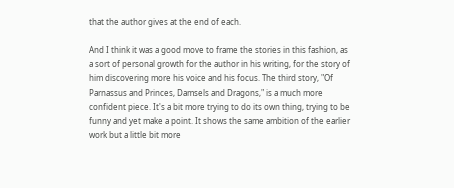that the author gives at the end of each.

And I think it was a good move to frame the stories in this fashion, as a sort of personal growth for the author in his writing, for the story of him discovering more his voice and his focus. The third story, "Of Parnassus and Princes, Damsels and Dragons," is a much more confident piece. It's a bit more trying to do its own thing, trying to be funny and yet make a point. It shows the same ambition of the earlier work but a little bit more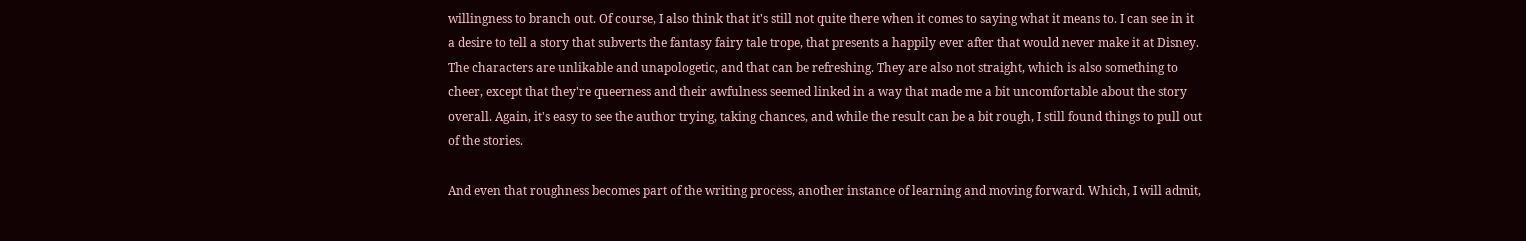willingness to branch out. Of course, I also think that it's still not quite there when it comes to saying what it means to. I can see in it a desire to tell a story that subverts the fantasy fairy tale trope, that presents a happily ever after that would never make it at Disney. The characters are unlikable and unapologetic, and that can be refreshing. They are also not straight, which is also something to cheer, except that they're queerness and their awfulness seemed linked in a way that made me a bit uncomfortable about the story overall. Again, it's easy to see the author trying, taking chances, and while the result can be a bit rough, I still found things to pull out of the stories.

And even that roughness becomes part of the writing process, another instance of learning and moving forward. Which, I will admit,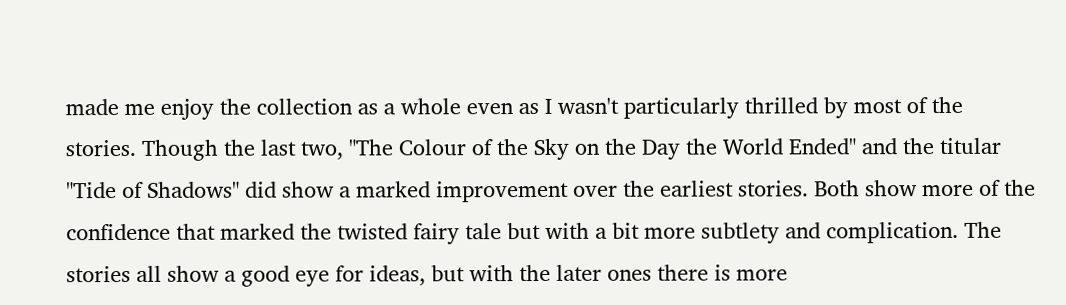made me enjoy the collection as a whole even as I wasn't particularly thrilled by most of the stories. Though the last two, "The Colour of the Sky on the Day the World Ended" and the titular "Tide of Shadows" did show a marked improvement over the earliest stories. Both show more of the confidence that marked the twisted fairy tale but with a bit more subtlety and complication. The stories all show a good eye for ideas, but with the later ones there is more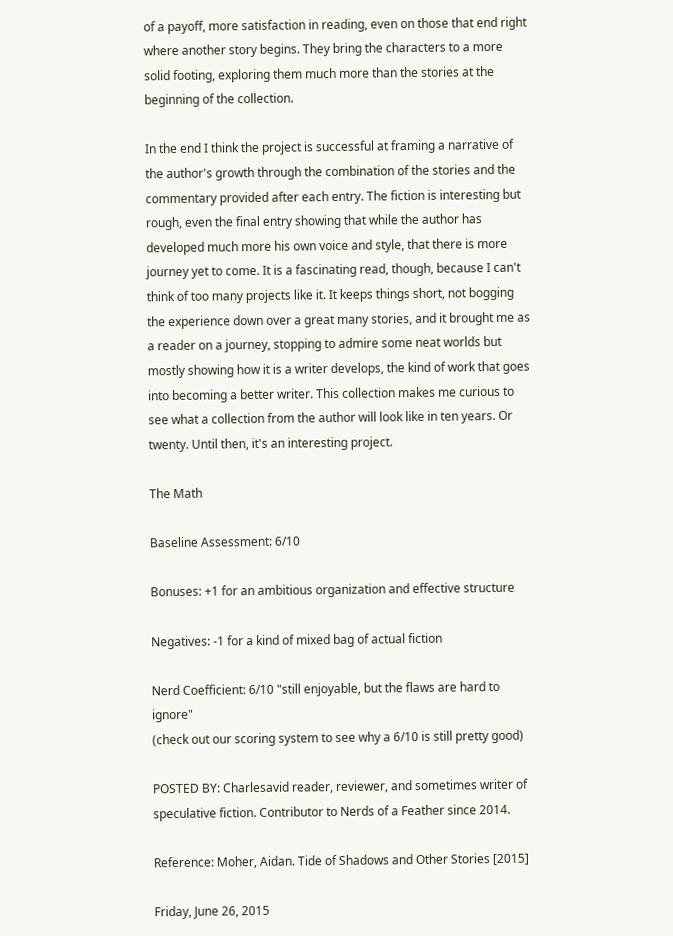of a payoff, more satisfaction in reading, even on those that end right where another story begins. They bring the characters to a more solid footing, exploring them much more than the stories at the beginning of the collection.

In the end I think the project is successful at framing a narrative of the author's growth through the combination of the stories and the commentary provided after each entry. The fiction is interesting but rough, even the final entry showing that while the author has developed much more his own voice and style, that there is more journey yet to come. It is a fascinating read, though, because I can't think of too many projects like it. It keeps things short, not bogging the experience down over a great many stories, and it brought me as a reader on a journey, stopping to admire some neat worlds but mostly showing how it is a writer develops, the kind of work that goes into becoming a better writer. This collection makes me curious to see what a collection from the author will look like in ten years. Or twenty. Until then, it's an interesting project.

The Math

Baseline Assessment: 6/10

Bonuses: +1 for an ambitious organization and effective structure

Negatives: -1 for a kind of mixed bag of actual fiction

Nerd Coefficient: 6/10 "still enjoyable, but the flaws are hard to ignore"
(check out our scoring system to see why a 6/10 is still pretty good)

POSTED BY: Charlesavid reader, reviewer, and sometimes writer of speculative fiction. Contributor to Nerds of a Feather since 2014.

Reference: Moher, Aidan. Tide of Shadows and Other Stories [2015]

Friday, June 26, 2015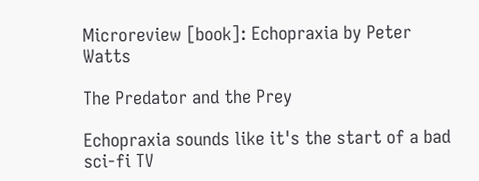Microreview [book]: Echopraxia by Peter Watts

The Predator and the Prey

Echopraxia sounds like it's the start of a bad sci-fi TV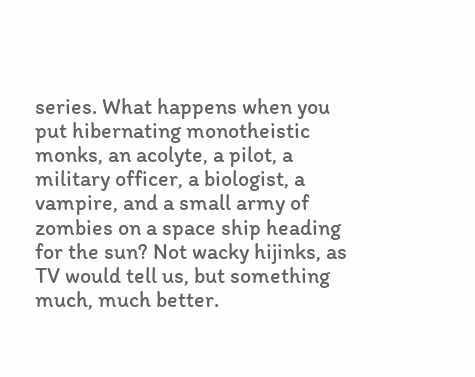series. What happens when you put hibernating monotheistic monks, an acolyte, a pilot, a military officer, a biologist, a vampire, and a small army of zombies on a space ship heading for the sun? Not wacky hijinks, as TV would tell us, but something much, much better.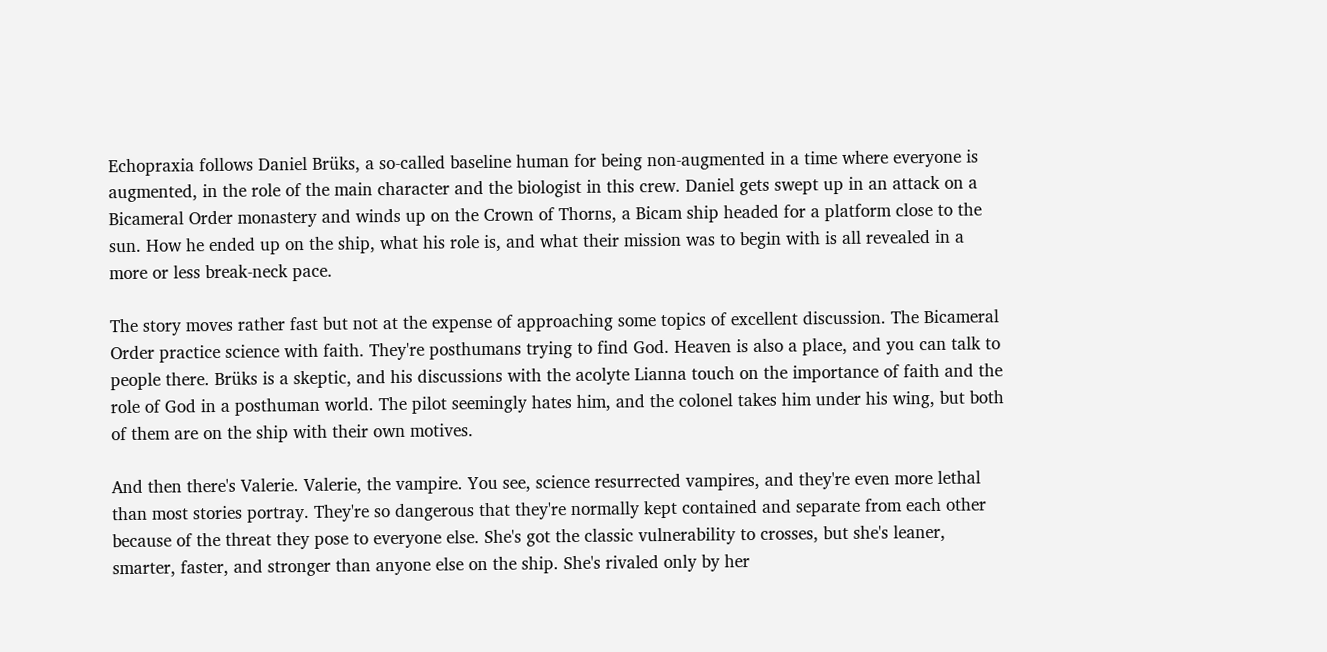Echopraxia follows Daniel Brüks, a so-called baseline human for being non-augmented in a time where everyone is augmented, in the role of the main character and the biologist in this crew. Daniel gets swept up in an attack on a Bicameral Order monastery and winds up on the Crown of Thorns, a Bicam ship headed for a platform close to the sun. How he ended up on the ship, what his role is, and what their mission was to begin with is all revealed in a more or less break-neck pace.

The story moves rather fast but not at the expense of approaching some topics of excellent discussion. The Bicameral Order practice science with faith. They're posthumans trying to find God. Heaven is also a place, and you can talk to people there. Brüks is a skeptic, and his discussions with the acolyte Lianna touch on the importance of faith and the role of God in a posthuman world. The pilot seemingly hates him, and the colonel takes him under his wing, but both of them are on the ship with their own motives.

And then there's Valerie. Valerie, the vampire. You see, science resurrected vampires, and they're even more lethal than most stories portray. They're so dangerous that they're normally kept contained and separate from each other because of the threat they pose to everyone else. She's got the classic vulnerability to crosses, but she's leaner, smarter, faster, and stronger than anyone else on the ship. She's rivaled only by her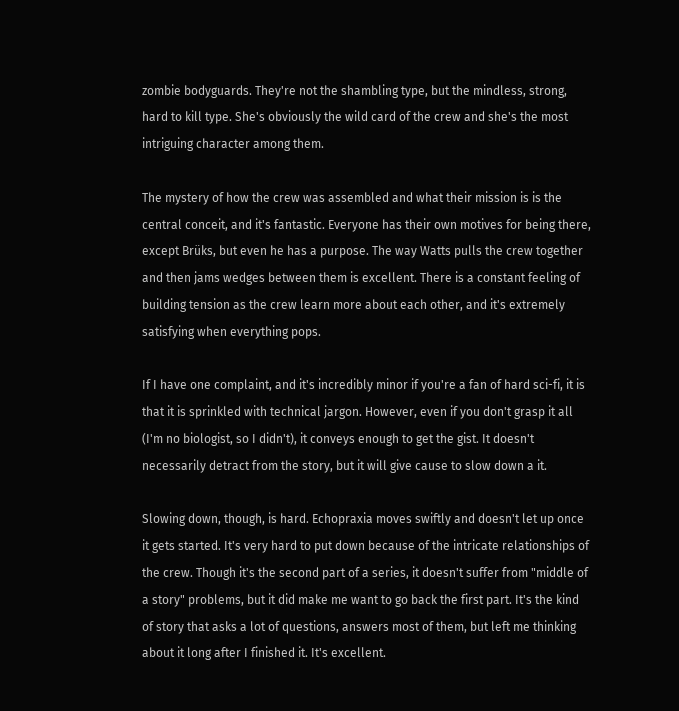zombie bodyguards. They're not the shambling type, but the mindless, strong, hard to kill type. She's obviously the wild card of the crew and she's the most intriguing character among them.

The mystery of how the crew was assembled and what their mission is is the central conceit, and it's fantastic. Everyone has their own motives for being there, except Brüks, but even he has a purpose. The way Watts pulls the crew together and then jams wedges between them is excellent. There is a constant feeling of building tension as the crew learn more about each other, and it's extremely satisfying when everything pops.

If I have one complaint, and it's incredibly minor if you're a fan of hard sci-fi, it is that it is sprinkled with technical jargon. However, even if you don't grasp it all (I'm no biologist, so I didn't), it conveys enough to get the gist. It doesn't necessarily detract from the story, but it will give cause to slow down a it.

Slowing down, though, is hard. Echopraxia moves swiftly and doesn't let up once it gets started. It's very hard to put down because of the intricate relationships of the crew. Though it's the second part of a series, it doesn't suffer from "middle of a story" problems, but it did make me want to go back the first part. It's the kind of story that asks a lot of questions, answers most of them, but left me thinking about it long after I finished it. It's excellent.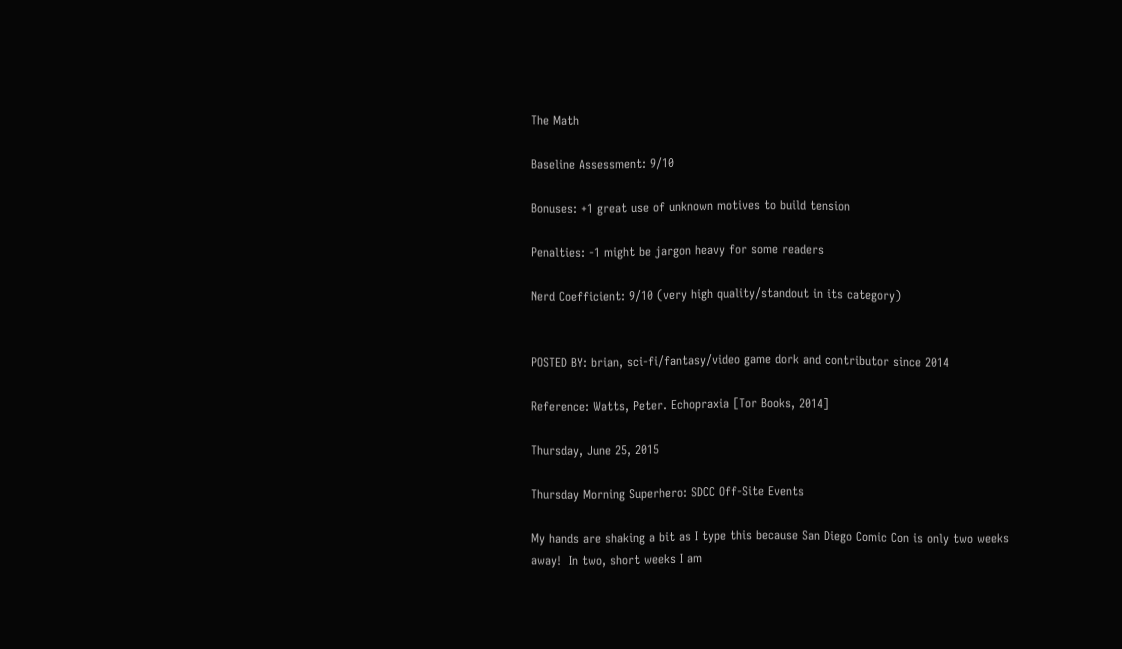The Math

Baseline Assessment: 9/10

Bonuses: +1 great use of unknown motives to build tension

Penalties: -1 might be jargon heavy for some readers

Nerd Coefficient: 9/10 (very high quality/standout in its category)


POSTED BY: brian, sci-fi/fantasy/video game dork and contributor since 2014

Reference: Watts, Peter. Echopraxia [Tor Books, 2014]

Thursday, June 25, 2015

Thursday Morning Superhero: SDCC Off-Site Events

My hands are shaking a bit as I type this because San Diego Comic Con is only two weeks away!  In two, short weeks I am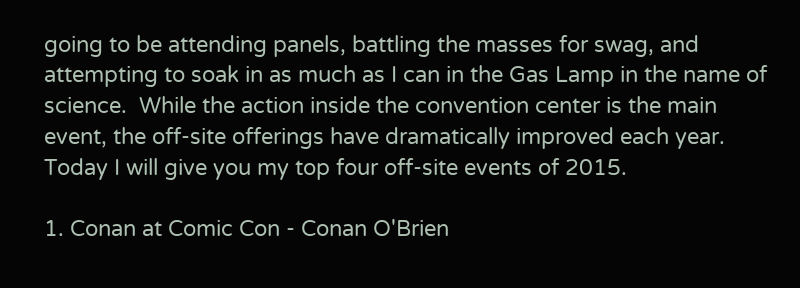going to be attending panels, battling the masses for swag, and attempting to soak in as much as I can in the Gas Lamp in the name of science.  While the action inside the convention center is the main event, the off-site offerings have dramatically improved each year.    Today I will give you my top four off-site events of 2015.

1. Conan at Comic Con - Conan O'Brien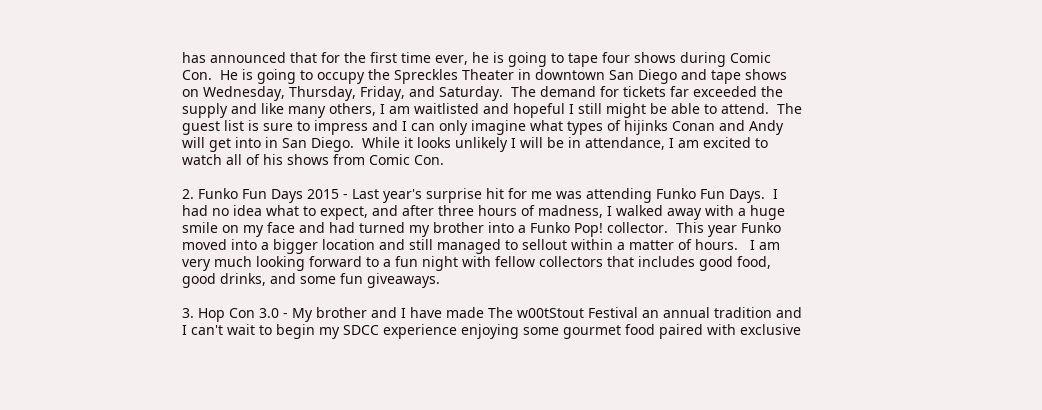has announced that for the first time ever, he is going to tape four shows during Comic Con.  He is going to occupy the Spreckles Theater in downtown San Diego and tape shows on Wednesday, Thursday, Friday, and Saturday.  The demand for tickets far exceeded the supply and like many others, I am waitlisted and hopeful I still might be able to attend.  The guest list is sure to impress and I can only imagine what types of hijinks Conan and Andy will get into in San Diego.  While it looks unlikely I will be in attendance, I am excited to watch all of his shows from Comic Con.

2. Funko Fun Days 2015 - Last year's surprise hit for me was attending Funko Fun Days.  I had no idea what to expect, and after three hours of madness, I walked away with a huge smile on my face and had turned my brother into a Funko Pop! collector.  This year Funko moved into a bigger location and still managed to sellout within a matter of hours.   I am very much looking forward to a fun night with fellow collectors that includes good food, good drinks, and some fun giveaways.

3. Hop Con 3.0 - My brother and I have made The w00tStout Festival an annual tradition and I can't wait to begin my SDCC experience enjoying some gourmet food paired with exclusive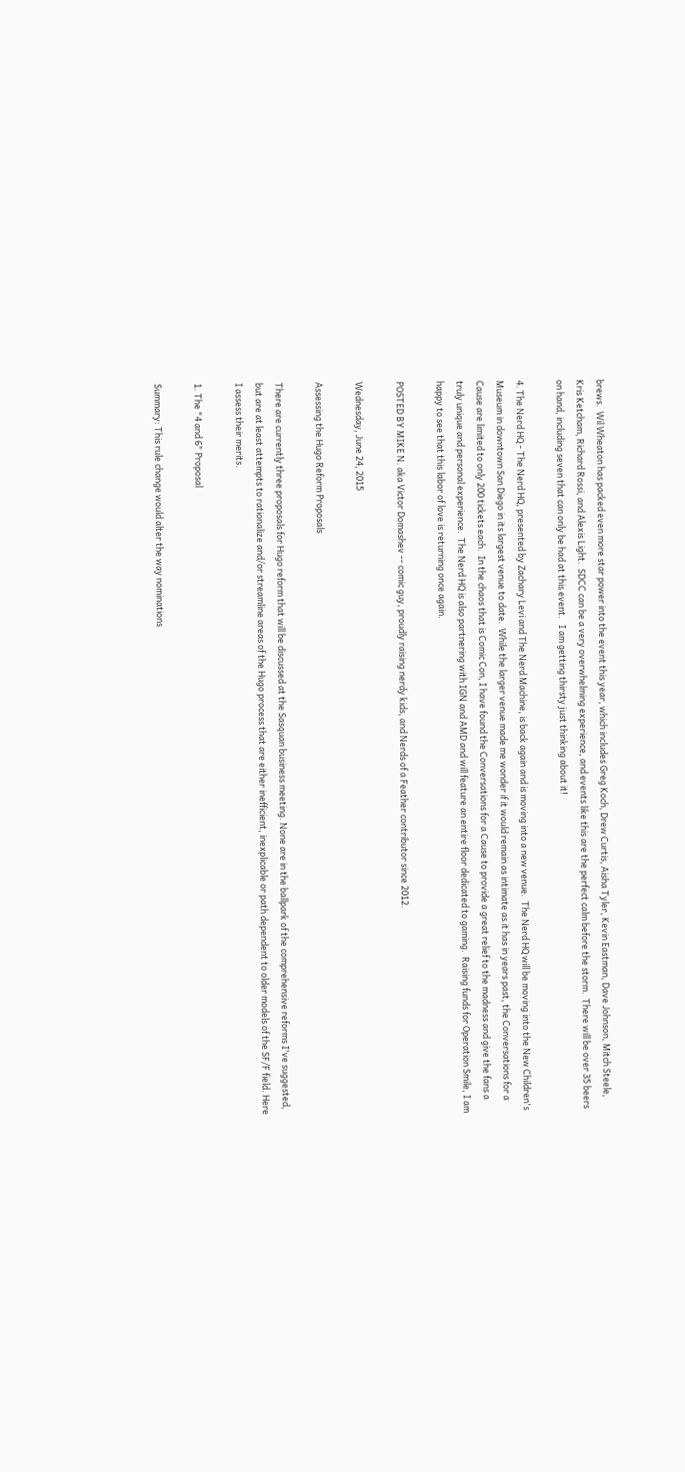brews.  Wil Wheaton has packed even more star power into the event this year, which includes Greg Koch, Drew Curtis, Aisha Tyler, Kevin Eastman, Dave Johnson, Mitch Steele, Kris Ketcham, Richard Rossi, and Alexis Light.  SDCC can be a very overwhelming experience, and events like this are the perfect calm before the storm.  There will be over 35 beers on hand, including seven that can only be had at this event.   I am getting thirsty just thinking about it!

4. The Nerd HQ - The Nerd HQ, presented by Zachary Levi and The Nerd Machine, is back again and is moving into a new venue.  The Nerd HQ will be moving into the New Children's Museum in downtown San Diego in its largest venue to date.  While the larger venue made me wonder if it would remain as intimate as it has in years past, the Conversations for a Cause are limited to only 200 tickets each.  In the chaos that is Comic Con, I have found the Conversations for a Cause to provide a great relief to the madness and give the fans a truly unique and personal experience.  The Nerd HQ is also partnering with IGN and AMD and will feature an entire floor dedicated to gaming.  Raising funds for Operation Smile, I am happy to see that this labor of love is returning once again.

POSTED BY MIKE N. aka Victor Domashev -- comic guy, proudly raising nerdy kids, and Nerds of a Feather contributor since 2012.

Wednesday, June 24, 2015

Assessing the Hugo Reform Proposals

There are currently three proposals for Hugo reform that will be discussed at the Sasquan business meeting. None are in the ballpark of the comprehensive reforms I've suggested, but are at least attempts to rationalize and/or streamline areas of the Hugo process that are either inefficient, inexplicable or path dependent to older models of the SF/F field. Here I assess their merits.

1. The "4 and 6" Proposal

Summary: This rule change would alter the way nominations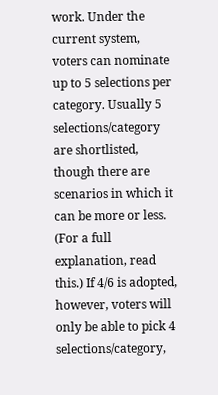work. Under the current system, voters can nominate up to 5 selections per category. Usually 5 selections/category are shortlisted, though there are scenarios in which it can be more or less. (For a full explanation, read this.) If 4/6 is adopted, however, voters will only be able to pick 4 selections/category,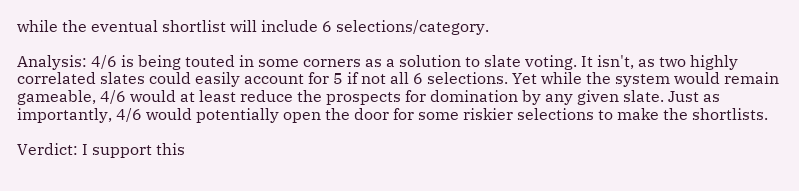while the eventual shortlist will include 6 selections/category.

Analysis: 4/6 is being touted in some corners as a solution to slate voting. It isn't, as two highly correlated slates could easily account for 5 if not all 6 selections. Yet while the system would remain gameable, 4/6 would at least reduce the prospects for domination by any given slate. Just as importantly, 4/6 would potentially open the door for some riskier selections to make the shortlists.

Verdict: I support this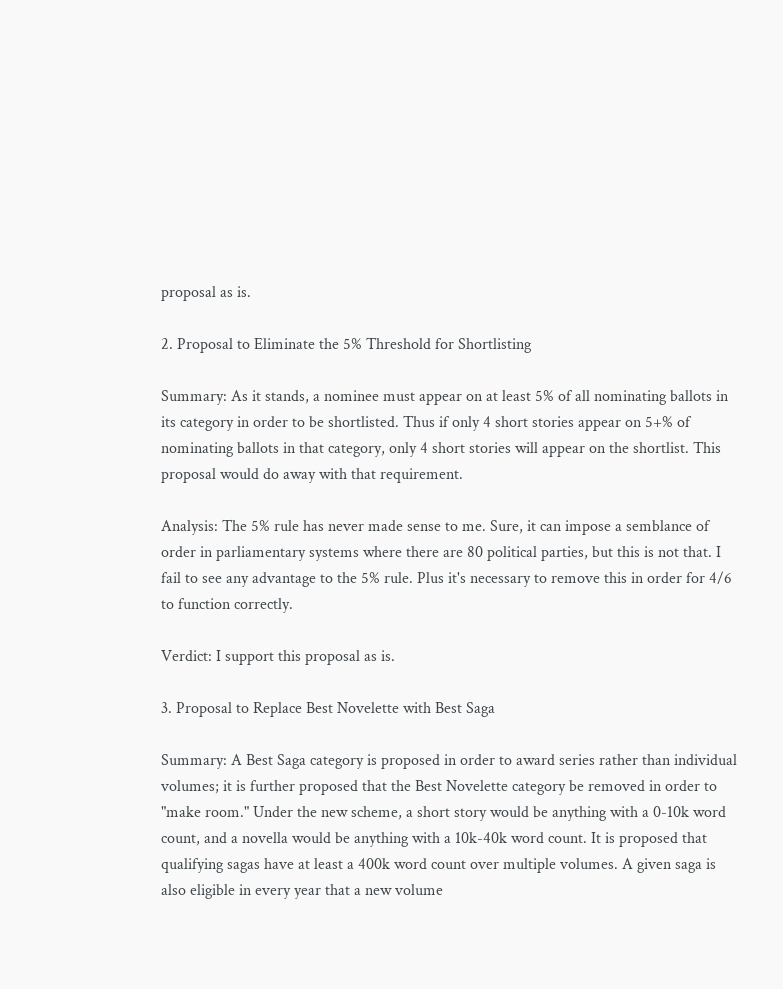proposal as is.

2. Proposal to Eliminate the 5% Threshold for Shortlisting

Summary: As it stands, a nominee must appear on at least 5% of all nominating ballots in its category in order to be shortlisted. Thus if only 4 short stories appear on 5+% of nominating ballots in that category, only 4 short stories will appear on the shortlist. This proposal would do away with that requirement.

Analysis: The 5% rule has never made sense to me. Sure, it can impose a semblance of order in parliamentary systems where there are 80 political parties, but this is not that. I fail to see any advantage to the 5% rule. Plus it's necessary to remove this in order for 4/6 to function correctly.

Verdict: I support this proposal as is.

3. Proposal to Replace Best Novelette with Best Saga

Summary: A Best Saga category is proposed in order to award series rather than individual volumes; it is further proposed that the Best Novelette category be removed in order to "make room." Under the new scheme, a short story would be anything with a 0-10k word count, and a novella would be anything with a 10k-40k word count. It is proposed that qualifying sagas have at least a 400k word count over multiple volumes. A given saga is also eligible in every year that a new volume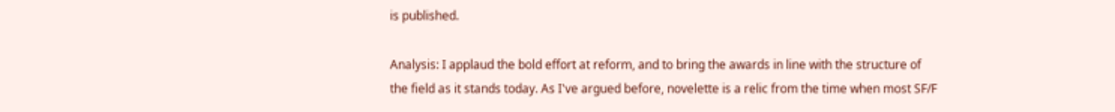is published.

Analysis: I applaud the bold effort at reform, and to bring the awards in line with the structure of the field as it stands today. As I've argued before, novelette is a relic from the time when most SF/F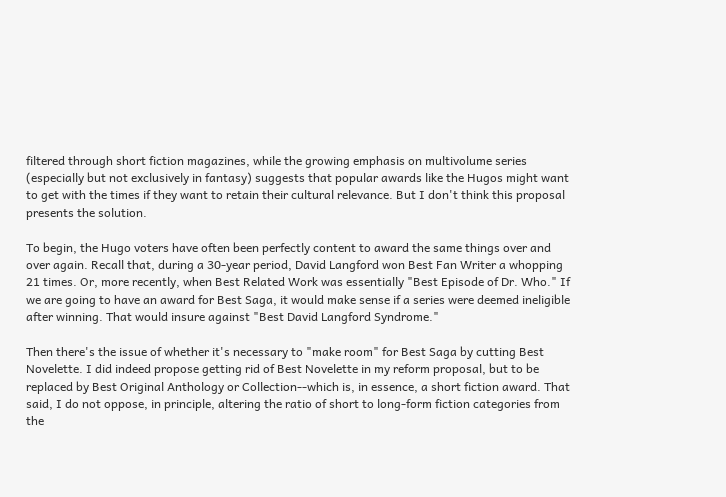filtered through short fiction magazines, while the growing emphasis on multivolume series (especially but not exclusively in fantasy) suggests that popular awards like the Hugos might want to get with the times if they want to retain their cultural relevance. But I don't think this proposal presents the solution.

To begin, the Hugo voters have often been perfectly content to award the same things over and over again. Recall that, during a 30-year period, David Langford won Best Fan Writer a whopping 21 times. Or, more recently, when Best Related Work was essentially "Best Episode of Dr. Who." If we are going to have an award for Best Saga, it would make sense if a series were deemed ineligible after winning. That would insure against "Best David Langford Syndrome."

Then there's the issue of whether it's necessary to "make room" for Best Saga by cutting Best Novelette. I did indeed propose getting rid of Best Novelette in my reform proposal, but to be replaced by Best Original Anthology or Collection--which is, in essence, a short fiction award. That said, I do not oppose, in principle, altering the ratio of short to long-form fiction categories from the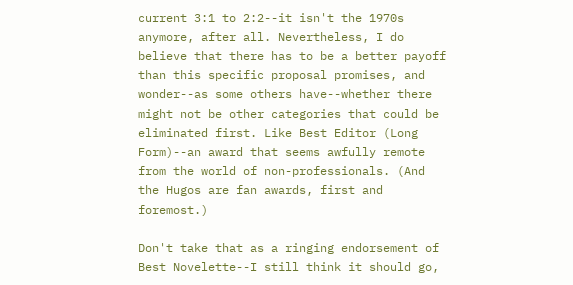current 3:1 to 2:2--it isn't the 1970s anymore, after all. Nevertheless, I do believe that there has to be a better payoff than this specific proposal promises, and wonder--as some others have--whether there might not be other categories that could be eliminated first. Like Best Editor (Long Form)--an award that seems awfully remote from the world of non-professionals. (And the Hugos are fan awards, first and foremost.)

Don't take that as a ringing endorsement of Best Novelette--I still think it should go,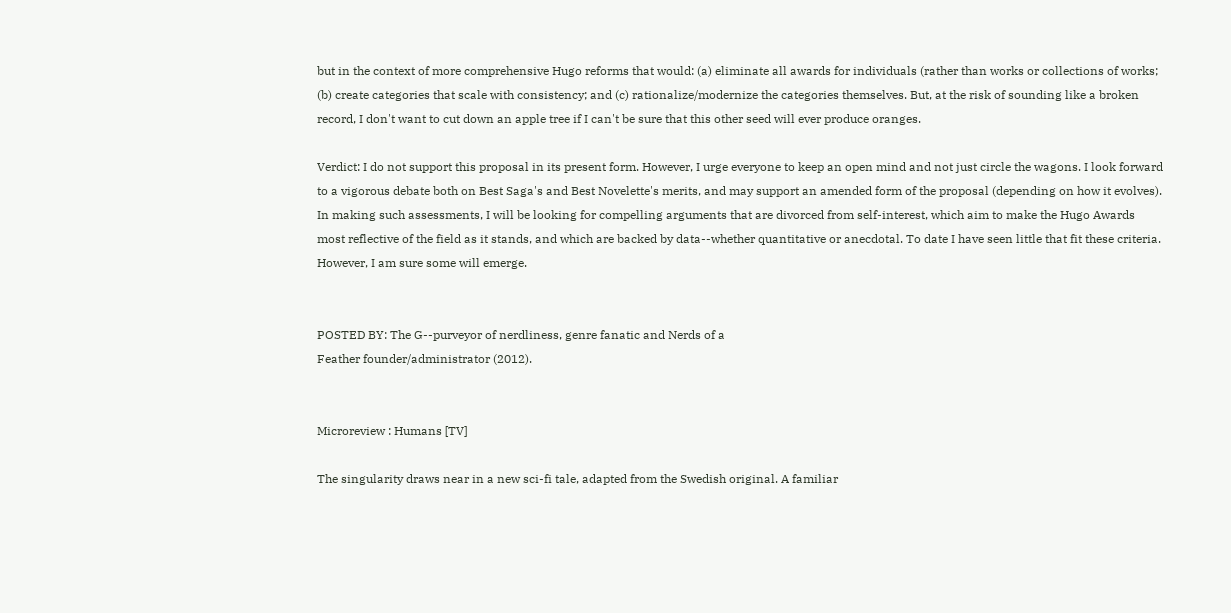but in the context of more comprehensive Hugo reforms that would: (a) eliminate all awards for individuals (rather than works or collections of works; (b) create categories that scale with consistency; and (c) rationalize/modernize the categories themselves. But, at the risk of sounding like a broken record, I don't want to cut down an apple tree if I can't be sure that this other seed will ever produce oranges.

Verdict: I do not support this proposal in its present form. However, I urge everyone to keep an open mind and not just circle the wagons. I look forward to a vigorous debate both on Best Saga's and Best Novelette's merits, and may support an amended form of the proposal (depending on how it evolves). In making such assessments, I will be looking for compelling arguments that are divorced from self-interest, which aim to make the Hugo Awards most reflective of the field as it stands, and which are backed by data--whether quantitative or anecdotal. To date I have seen little that fit these criteria. However, I am sure some will emerge.


POSTED BY: The G--purveyor of nerdliness, genre fanatic and Nerds of a
Feather founder/administrator (2012).


Microreview : Humans [TV]

The singularity draws near in a new sci-fi tale, adapted from the Swedish original. A familiar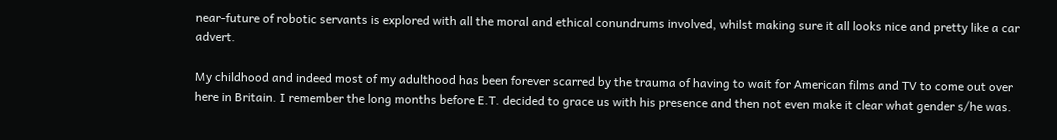near-future of robotic servants is explored with all the moral and ethical conundrums involved, whilst making sure it all looks nice and pretty like a car advert.

My childhood and indeed most of my adulthood has been forever scarred by the trauma of having to wait for American films and TV to come out over here in Britain. I remember the long months before E.T. decided to grace us with his presence and then not even make it clear what gender s/he was.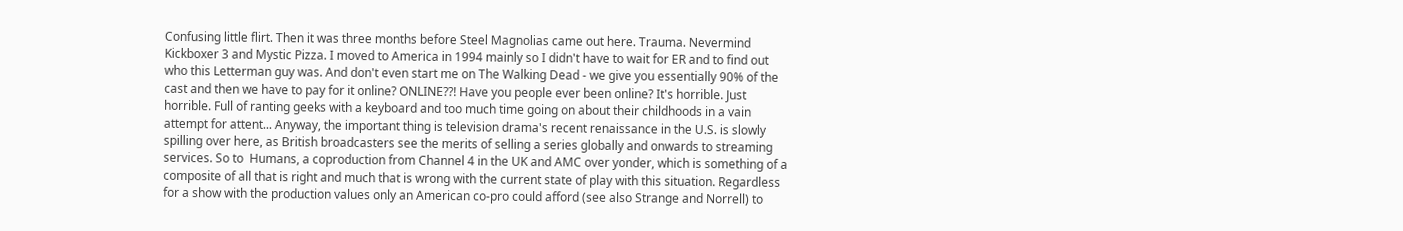Confusing little flirt. Then it was three months before Steel Magnolias came out here. Trauma. Nevermind Kickboxer 3 and Mystic Pizza. I moved to America in 1994 mainly so I didn't have to wait for ER and to find out who this Letterman guy was. And don't even start me on The Walking Dead - we give you essentially 90% of the cast and then we have to pay for it online? ONLINE??! Have you people ever been online? It's horrible. Just horrible. Full of ranting geeks with a keyboard and too much time going on about their childhoods in a vain attempt for attent... Anyway, the important thing is television drama's recent renaissance in the U.S. is slowly spilling over here, as British broadcasters see the merits of selling a series globally and onwards to streaming services. So to  Humans, a coproduction from Channel 4 in the UK and AMC over yonder, which is something of a composite of all that is right and much that is wrong with the current state of play with this situation. Regardless for a show with the production values only an American co-pro could afford (see also Strange and Norrell) to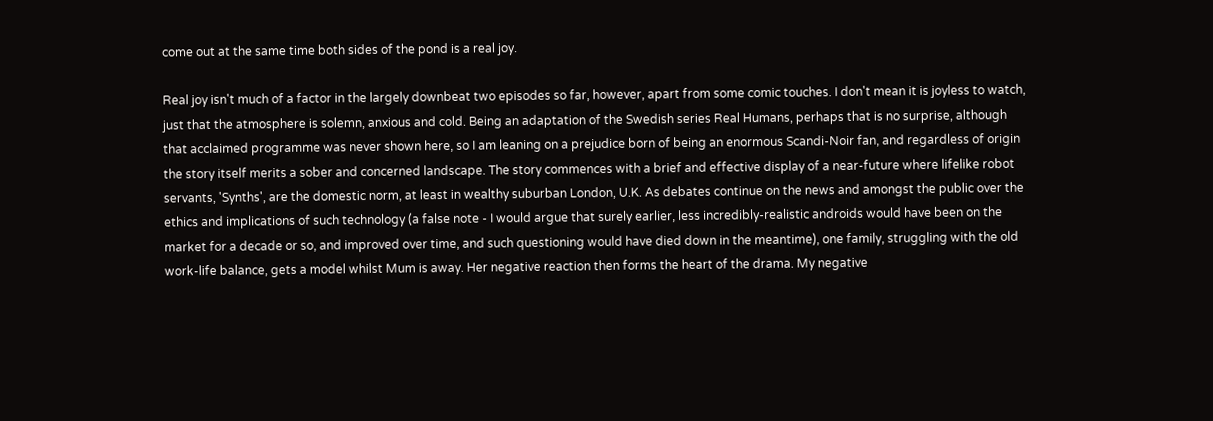come out at the same time both sides of the pond is a real joy.

Real joy isn't much of a factor in the largely downbeat two episodes so far, however, apart from some comic touches. I don't mean it is joyless to watch, just that the atmosphere is solemn, anxious and cold. Being an adaptation of the Swedish series Real Humans, perhaps that is no surprise, although that acclaimed programme was never shown here, so I am leaning on a prejudice born of being an enormous Scandi-Noir fan, and regardless of origin the story itself merits a sober and concerned landscape. The story commences with a brief and effective display of a near-future where lifelike robot servants, 'Synths', are the domestic norm, at least in wealthy suburban London, U.K. As debates continue on the news and amongst the public over the ethics and implications of such technology (a false note - I would argue that surely earlier, less incredibly-realistic androids would have been on the market for a decade or so, and improved over time, and such questioning would have died down in the meantime), one family, struggling with the old work-life balance, gets a model whilst Mum is away. Her negative reaction then forms the heart of the drama. My negative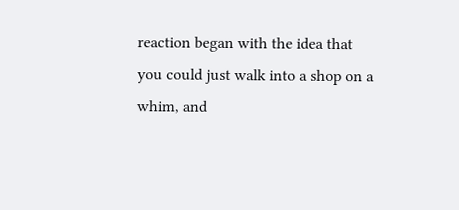reaction began with the idea that you could just walk into a shop on a whim, and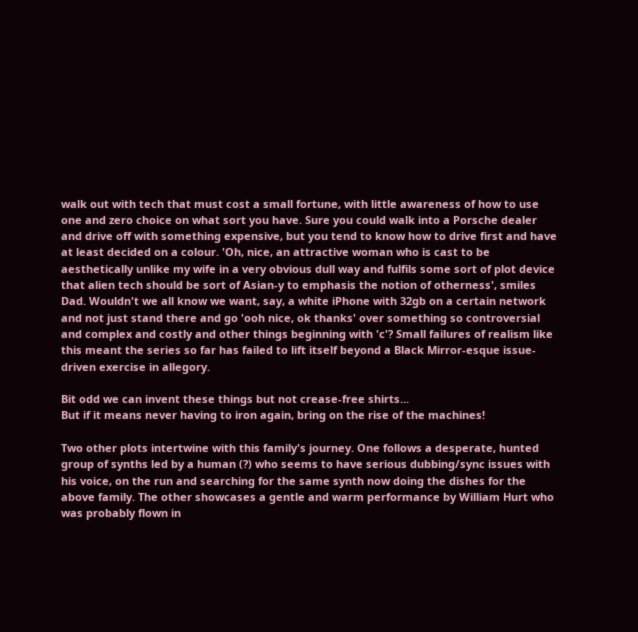walk out with tech that must cost a small fortune, with little awareness of how to use one and zero choice on what sort you have. Sure you could walk into a Porsche dealer and drive off with something expensive, but you tend to know how to drive first and have at least decided on a colour. 'Oh, nice, an attractive woman who is cast to be aesthetically unlike my wife in a very obvious dull way and fulfils some sort of plot device that alien tech should be sort of Asian-y to emphasis the notion of otherness', smiles Dad. Wouldn't we all know we want, say, a white iPhone with 32gb on a certain network and not just stand there and go 'ooh nice, ok thanks' over something so controversial and complex and costly and other things beginning with 'c'? Small failures of realism like this meant the series so far has failed to lift itself beyond a Black Mirror-esque issue-driven exercise in allegory.

Bit odd we can invent these things but not crease-free shirts...
But if it means never having to iron again, bring on the rise of the machines!

Two other plots intertwine with this family's journey. One follows a desperate, hunted group of synths led by a human (?) who seems to have serious dubbing/sync issues with his voice, on the run and searching for the same synth now doing the dishes for the above family. The other showcases a gentle and warm performance by William Hurt who was probably flown in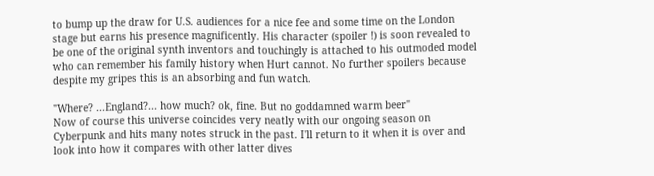to bump up the draw for U.S. audiences for a nice fee and some time on the London stage but earns his presence magnificently. His character (spoiler !) is soon revealed to be one of the original synth inventors and touchingly is attached to his outmoded model who can remember his family history when Hurt cannot. No further spoilers because despite my gripes this is an absorbing and fun watch.

"Where? ...England?... how much? ok, fine. But no goddamned warm beer"
Now of course this universe coincides very neatly with our ongoing season on Cyberpunk and hits many notes struck in the past. I'll return to it when it is over and look into how it compares with other latter dives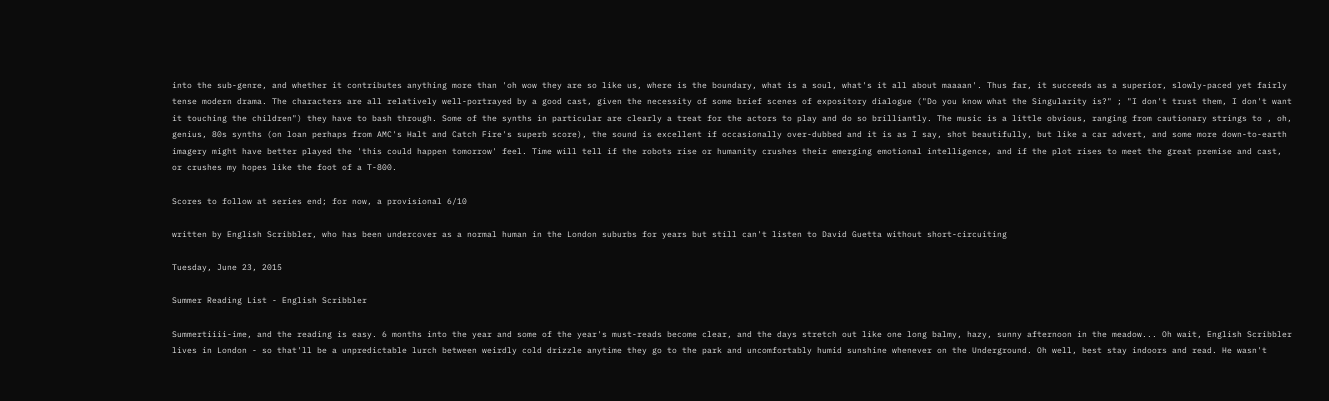into the sub-genre, and whether it contributes anything more than 'oh wow they are so like us, where is the boundary, what is a soul, what's it all about maaaan'. Thus far, it succeeds as a superior, slowly-paced yet fairly tense modern drama. The characters are all relatively well-portrayed by a good cast, given the necessity of some brief scenes of expository dialogue ("Do you know what the Singularity is?" ; "I don't trust them, I don't want it touching the children") they have to bash through. Some of the synths in particular are clearly a treat for the actors to play and do so brilliantly. The music is a little obvious, ranging from cautionary strings to , oh, genius, 80s synths (on loan perhaps from AMC's Halt and Catch Fire's superb score), the sound is excellent if occasionally over-dubbed and it is as I say, shot beautifully, but like a car advert, and some more down-to-earth imagery might have better played the 'this could happen tomorrow' feel. Time will tell if the robots rise or humanity crushes their emerging emotional intelligence, and if the plot rises to meet the great premise and cast, or crushes my hopes like the foot of a T-800.

Scores to follow at series end; for now, a provisional 6/10

written by English Scribbler, who has been undercover as a normal human in the London suburbs for years but still can't listen to David Guetta without short-circuiting

Tuesday, June 23, 2015

Summer Reading List - English Scribbler

Summertiiii-ime, and the reading is easy. 6 months into the year and some of the year's must-reads become clear, and the days stretch out like one long balmy, hazy, sunny afternoon in the meadow... Oh wait, English Scribbler lives in London - so that'll be a unpredictable lurch between weirdly cold drizzle anytime they go to the park and uncomfortably humid sunshine whenever on the Underground. Oh well, best stay indoors and read. He wasn't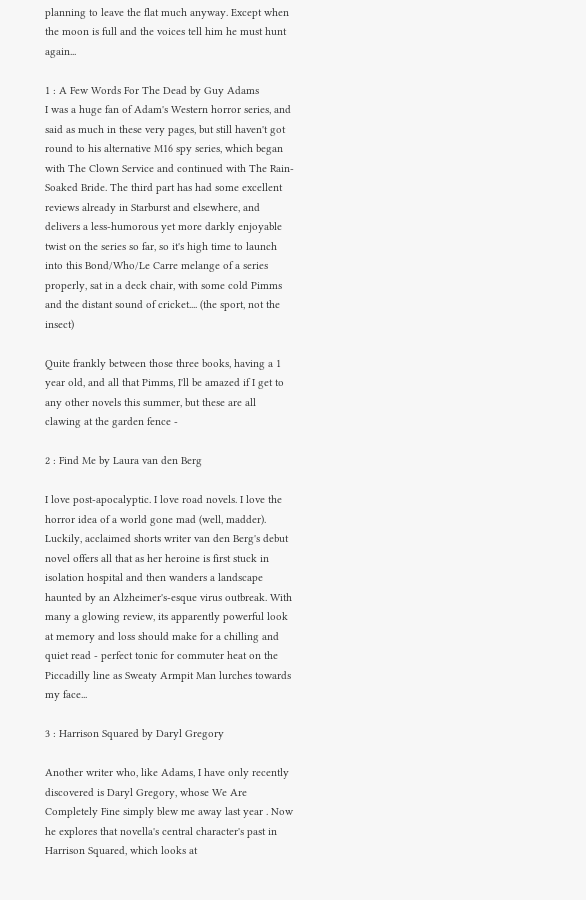planning to leave the flat much anyway. Except when the moon is full and the voices tell him he must hunt again...

1 : A Few Words For The Dead by Guy Adams
I was a huge fan of Adam's Western horror series, and said as much in these very pages, but still haven't got round to his alternative M16 spy series, which began with The Clown Service and continued with The Rain-Soaked Bride. The third part has had some excellent reviews already in Starburst and elsewhere, and delivers a less-humorous yet more darkly enjoyable twist on the series so far, so it's high time to launch into this Bond/Who/Le Carre melange of a series properly, sat in a deck chair, with some cold Pimms and the distant sound of cricket.... (the sport, not the insect)

Quite frankly between those three books, having a 1 year old, and all that Pimms, I'll be amazed if I get to any other novels this summer, but these are all clawing at the garden fence -

2 : Find Me by Laura van den Berg

I love post-apocalyptic. I love road novels. I love the horror idea of a world gone mad (well, madder). Luckily, acclaimed shorts writer van den Berg's debut novel offers all that as her heroine is first stuck in isolation hospital and then wanders a landscape haunted by an Alzheimer's-esque virus outbreak. With many a glowing review, its apparently powerful look at memory and loss should make for a chilling and quiet read - perfect tonic for commuter heat on the Piccadilly line as Sweaty Armpit Man lurches towards my face...

3 : Harrison Squared by Daryl Gregory

Another writer who, like Adams, I have only recently discovered is Daryl Gregory, whose We Are Completely Fine simply blew me away last year . Now he explores that novella's central character's past in Harrison Squared, which looks at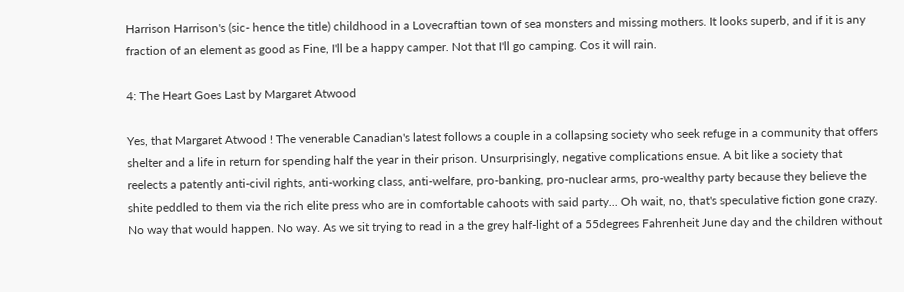Harrison Harrison's (sic- hence the title) childhood in a Lovecraftian town of sea monsters and missing mothers. It looks superb, and if it is any fraction of an element as good as Fine, I'll be a happy camper. Not that I'll go camping. Cos it will rain.

4: The Heart Goes Last by Margaret Atwood

Yes, that Margaret Atwood ! The venerable Canadian's latest follows a couple in a collapsing society who seek refuge in a community that offers shelter and a life in return for spending half the year in their prison. Unsurprisingly, negative complications ensue. A bit like a society that reelects a patently anti-civil rights, anti-working class, anti-welfare, pro-banking, pro-nuclear arms, pro-wealthy party because they believe the shite peddled to them via the rich elite press who are in comfortable cahoots with said party... Oh wait, no, that's speculative fiction gone crazy. No way that would happen. No way. As we sit trying to read in a the grey half-light of a 55degrees Fahrenheit June day and the children without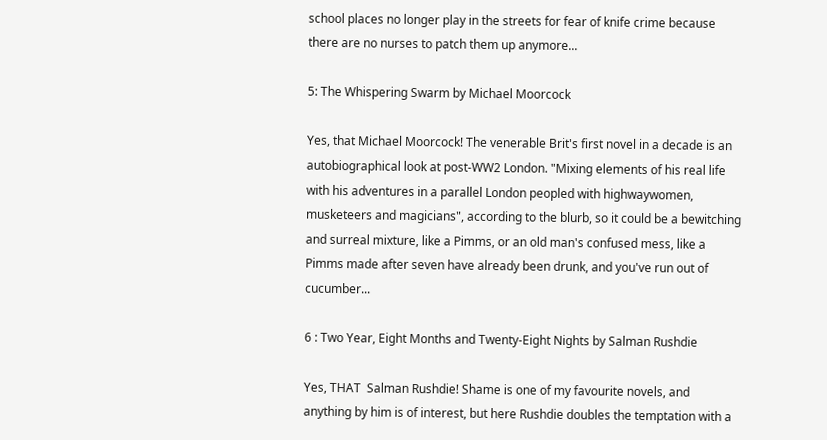school places no longer play in the streets for fear of knife crime because there are no nurses to patch them up anymore...

5: The Whispering Swarm by Michael Moorcock

Yes, that Michael Moorcock! The venerable Brit's first novel in a decade is an autobiographical look at post-WW2 London. "Mixing elements of his real life with his adventures in a parallel London peopled with highwaywomen, musketeers and magicians", according to the blurb, so it could be a bewitching and surreal mixture, like a Pimms, or an old man's confused mess, like a Pimms made after seven have already been drunk, and you've run out of cucumber...

6 : Two Year, Eight Months and Twenty-Eight Nights by Salman Rushdie

Yes, THAT  Salman Rushdie! Shame is one of my favourite novels, and anything by him is of interest, but here Rushdie doubles the temptation with a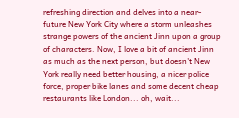refreshing direction and delves into a near-future New York City where a storm unleashes strange powers of the ancient Jinn upon a group of characters. Now, I love a bit of ancient Jinn as much as the next person, but doesn't New York really need better housing, a nicer police force, proper bike lanes and some decent cheap restaurants like London... oh, wait...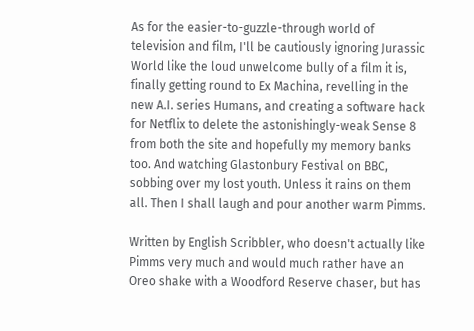As for the easier-to-guzzle-through world of television and film, I'll be cautiously ignoring Jurassic World like the loud unwelcome bully of a film it is, finally getting round to Ex Machina, revelling in the new A.I. series Humans, and creating a software hack for Netflix to delete the astonishingly-weak Sense 8 from both the site and hopefully my memory banks too. And watching Glastonbury Festival on BBC, sobbing over my lost youth. Unless it rains on them all. Then I shall laugh and pour another warm Pimms.

Written by English Scribbler, who doesn't actually like Pimms very much and would much rather have an Oreo shake with a Woodford Reserve chaser, but has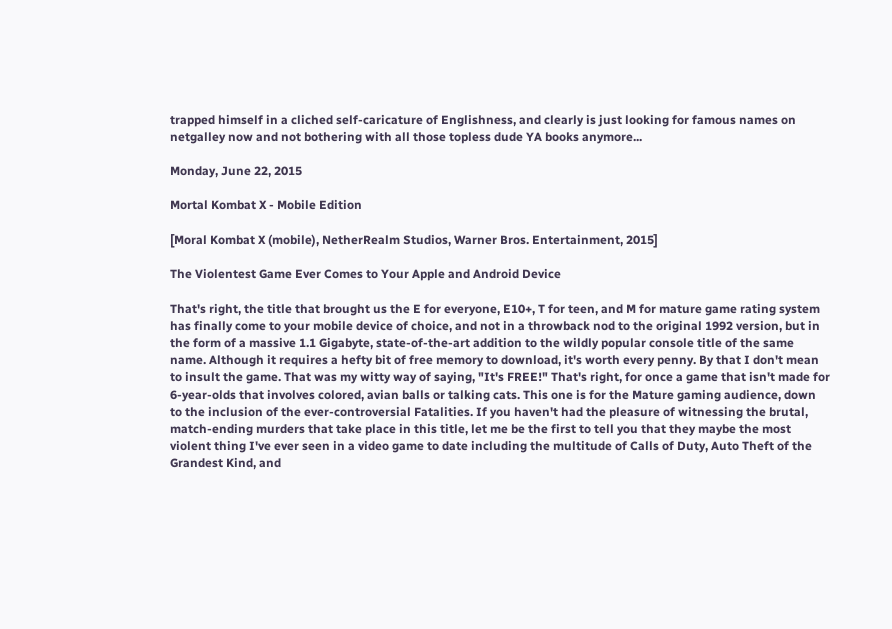trapped himself in a cliched self-caricature of Englishness, and clearly is just looking for famous names on netgalley now and not bothering with all those topless dude YA books anymore...

Monday, June 22, 2015

Mortal Kombat X - Mobile Edition

[Moral Kombat X (mobile), NetherRealm Studios, Warner Bros. Entertainment, 2015]

The Violentest Game Ever Comes to Your Apple and Android Device

That's right, the title that brought us the E for everyone, E10+, T for teen, and M for mature game rating system has finally come to your mobile device of choice, and not in a throwback nod to the original 1992 version, but in the form of a massive 1.1 Gigabyte, state-of-the-art addition to the wildly popular console title of the same name. Although it requires a hefty bit of free memory to download, it's worth every penny. By that I don't mean to insult the game. That was my witty way of saying, "It's FREE!" That's right, for once a game that isn't made for 6-year-olds that involves colored, avian balls or talking cats. This one is for the Mature gaming audience, down to the inclusion of the ever-controversial Fatalities. If you haven't had the pleasure of witnessing the brutal, match-ending murders that take place in this title, let me be the first to tell you that they maybe the most violent thing I've ever seen in a video game to date including the multitude of Calls of Duty, Auto Theft of the Grandest Kind, and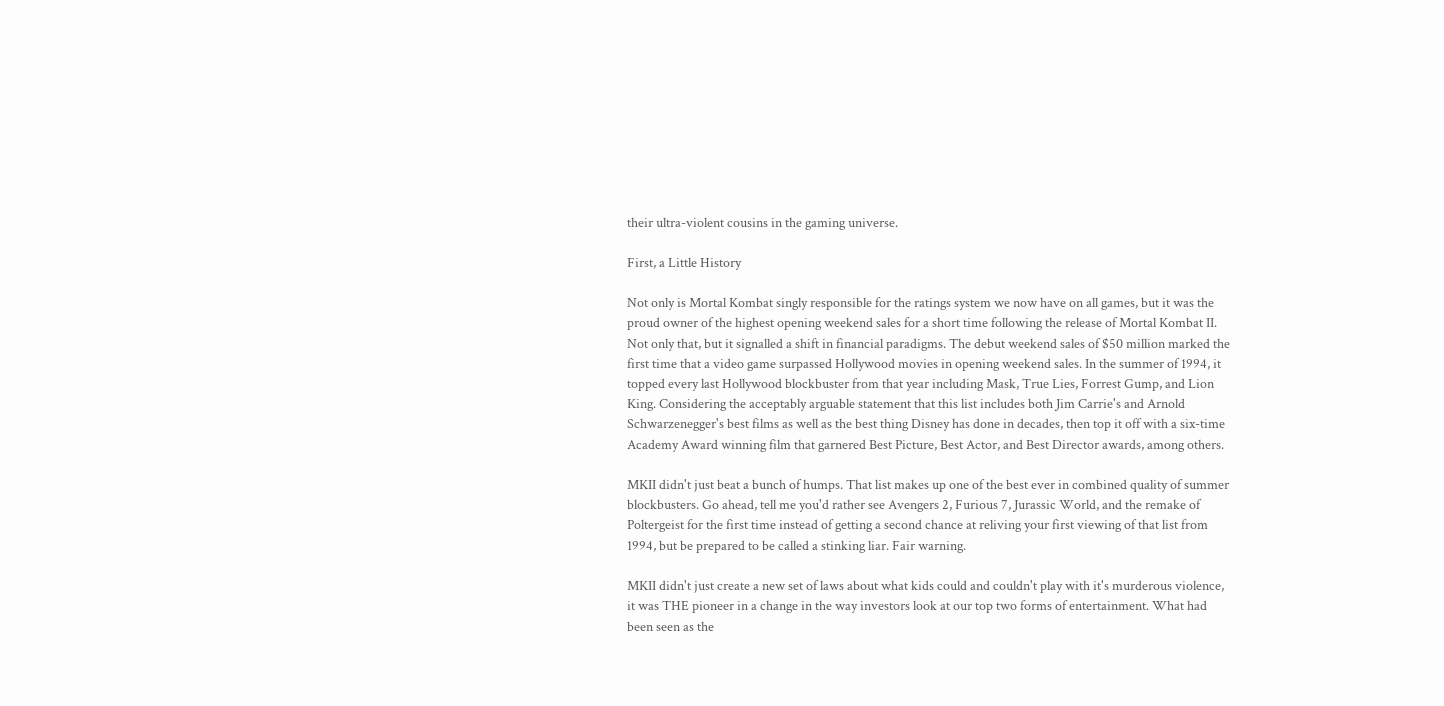their ultra-violent cousins in the gaming universe.

First, a Little History

Not only is Mortal Kombat singly responsible for the ratings system we now have on all games, but it was the proud owner of the highest opening weekend sales for a short time following the release of Mortal Kombat II. Not only that, but it signalled a shift in financial paradigms. The debut weekend sales of $50 million marked the first time that a video game surpassed Hollywood movies in opening weekend sales. In the summer of 1994, it topped every last Hollywood blockbuster from that year including Mask, True Lies, Forrest Gump, and Lion King. Considering the acceptably arguable statement that this list includes both Jim Carrie's and Arnold Schwarzenegger's best films as well as the best thing Disney has done in decades, then top it off with a six-time Academy Award winning film that garnered Best Picture, Best Actor, and Best Director awards, among others.

MKII didn't just beat a bunch of humps. That list makes up one of the best ever in combined quality of summer blockbusters. Go ahead, tell me you'd rather see Avengers 2, Furious 7, Jurassic World, and the remake of Poltergeist for the first time instead of getting a second chance at reliving your first viewing of that list from 1994, but be prepared to be called a stinking liar. Fair warning.

MKII didn't just create a new set of laws about what kids could and couldn't play with it's murderous violence, it was THE pioneer in a change in the way investors look at our top two forms of entertainment. What had been seen as the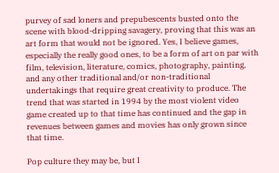purvey of sad loners and prepubescents busted onto the scene with blood-dripping savagery, proving that this was an art form that would not be ignored. Yes, I believe games, especially the really good ones, to be a form of art on par with film, television, literature, comics, photography, painting, and any other traditional and/or non-traditional undertakings that require great creativity to produce. The trend that was started in 1994 by the most violent video game created up to that time has continued and the gap in revenues between games and movies has only grown since that time.

Pop culture they may be, but I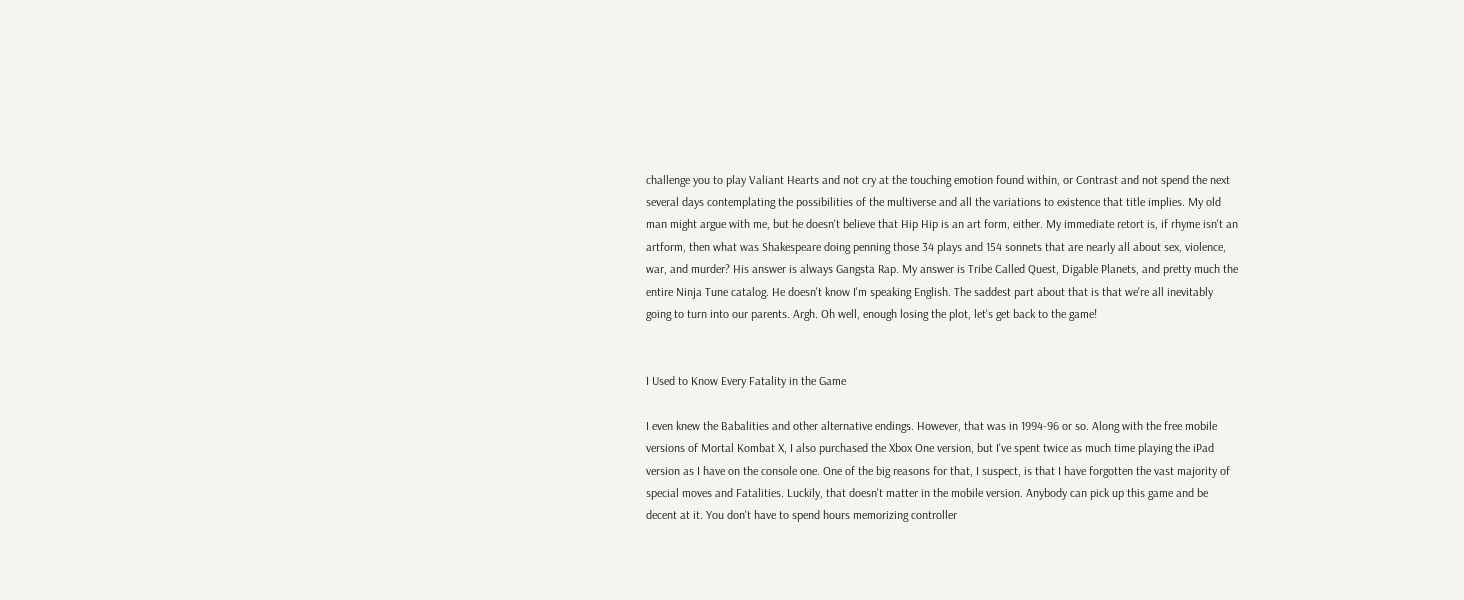challenge you to play Valiant Hearts and not cry at the touching emotion found within, or Contrast and not spend the next several days contemplating the possibilities of the multiverse and all the variations to existence that title implies. My old man might argue with me, but he doesn't believe that Hip Hip is an art form, either. My immediate retort is, if rhyme isn't an artform, then what was Shakespeare doing penning those 34 plays and 154 sonnets that are nearly all about sex, violence, war, and murder? His answer is always Gangsta Rap. My answer is Tribe Called Quest, Digable Planets, and pretty much the entire Ninja Tune catalog. He doesn't know I'm speaking English. The saddest part about that is that we're all inevitably going to turn into our parents. Argh. Oh well, enough losing the plot, let's get back to the game!


I Used to Know Every Fatality in the Game

I even knew the Babalities and other alternative endings. However, that was in 1994-96 or so. Along with the free mobile versions of Mortal Kombat X, I also purchased the Xbox One version, but I've spent twice as much time playing the iPad version as I have on the console one. One of the big reasons for that, I suspect, is that I have forgotten the vast majority of special moves and Fatalities. Luckily, that doesn't matter in the mobile version. Anybody can pick up this game and be decent at it. You don't have to spend hours memorizing controller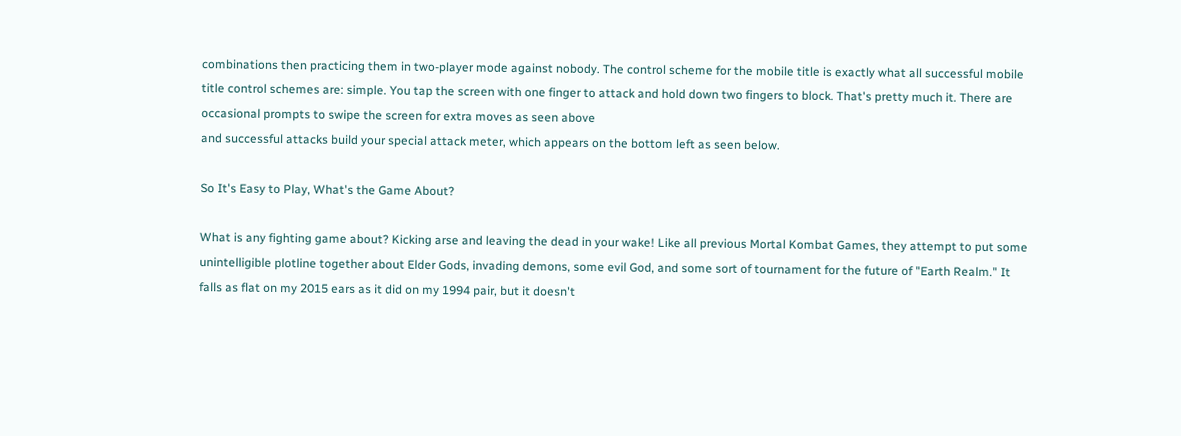combinations then practicing them in two-player mode against nobody. The control scheme for the mobile title is exactly what all successful mobile title control schemes are: simple. You tap the screen with one finger to attack and hold down two fingers to block. That's pretty much it. There are occasional prompts to swipe the screen for extra moves as seen above
and successful attacks build your special attack meter, which appears on the bottom left as seen below.

So It's Easy to Play, What's the Game About?

What is any fighting game about? Kicking arse and leaving the dead in your wake! Like all previous Mortal Kombat Games, they attempt to put some unintelligible plotline together about Elder Gods, invading demons, some evil God, and some sort of tournament for the future of "Earth Realm." It falls as flat on my 2015 ears as it did on my 1994 pair, but it doesn't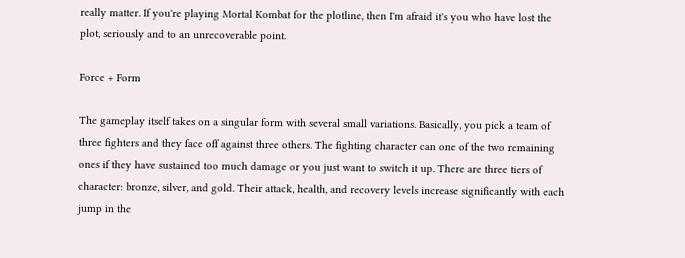really matter. If you're playing Mortal Kombat for the plotline, then I'm afraid it's you who have lost the plot, seriously and to an unrecoverable point.

Force + Form

The gameplay itself takes on a singular form with several small variations. Basically, you pick a team of three fighters and they face off against three others. The fighting character can one of the two remaining ones if they have sustained too much damage or you just want to switch it up. There are three tiers of character: bronze, silver, and gold. Their attack, health, and recovery levels increase significantly with each jump in the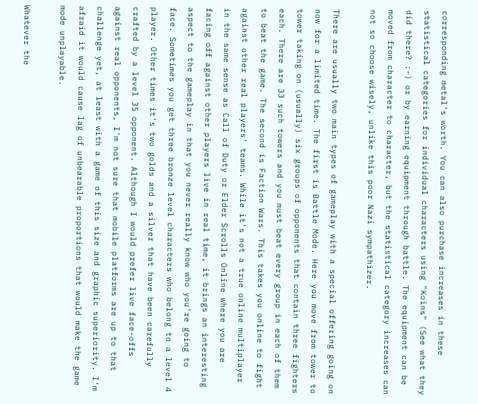corresponding metal's worth. You can also purchase increases in these statistical categories for individual characters using "Koins" (See what they did there? :-) or by earning equipment through battle. The equipment can be moved from character to character, but the statistical category increases can not so choose wisely, unlike this poor Nazi sympathizer.

There are usually two main types of gameplay with a special offering going on now for a limited time. The first is Battle Mode. Here you move from tower to tower taking on (usually) six groups of opponents that contain three fighters each. There are 33 such towers and you must beat every group in each of them to beat the game. The second is Faction Wars. This takes you online to fight against other real players' teams. While it's not a true online multiplayer in the same sense as Call of Duty or Elder Scrolls Online where you are facing off against other players live in real time, it brings an interesting aspect to the gameplay in that you never really know who you're going to face. Sometimes you get three bronze level characters who belong to a level 4 player. Other times it's two golds and a silver that have been carefully crafted by a level 35 opponent. Although I would prefer live face-offs against real opponents, I'm not sure that mobile platforms are up to that challenge yet, at least with a game of this size and graphic superiority. I'm afraid it would cause lag of unbearable proportions that would make the game mode unplayable.

Whatever the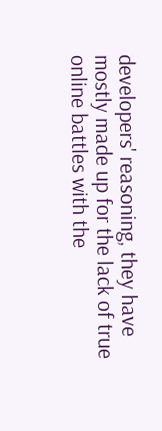developers' reasoning, they have mostly made up for the lack of true online battles with the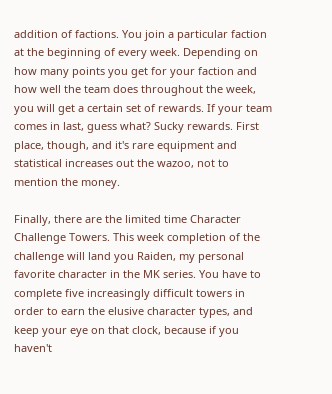addition of factions. You join a particular faction at the beginning of every week. Depending on how many points you get for your faction and how well the team does throughout the week, you will get a certain set of rewards. If your team comes in last, guess what? Sucky rewards. First place, though, and it's rare equipment and statistical increases out the wazoo, not to mention the money.

Finally, there are the limited time Character Challenge Towers. This week completion of the challenge will land you Raiden, my personal favorite character in the MK series. You have to complete five increasingly difficult towers in order to earn the elusive character types, and keep your eye on that clock, because if you haven't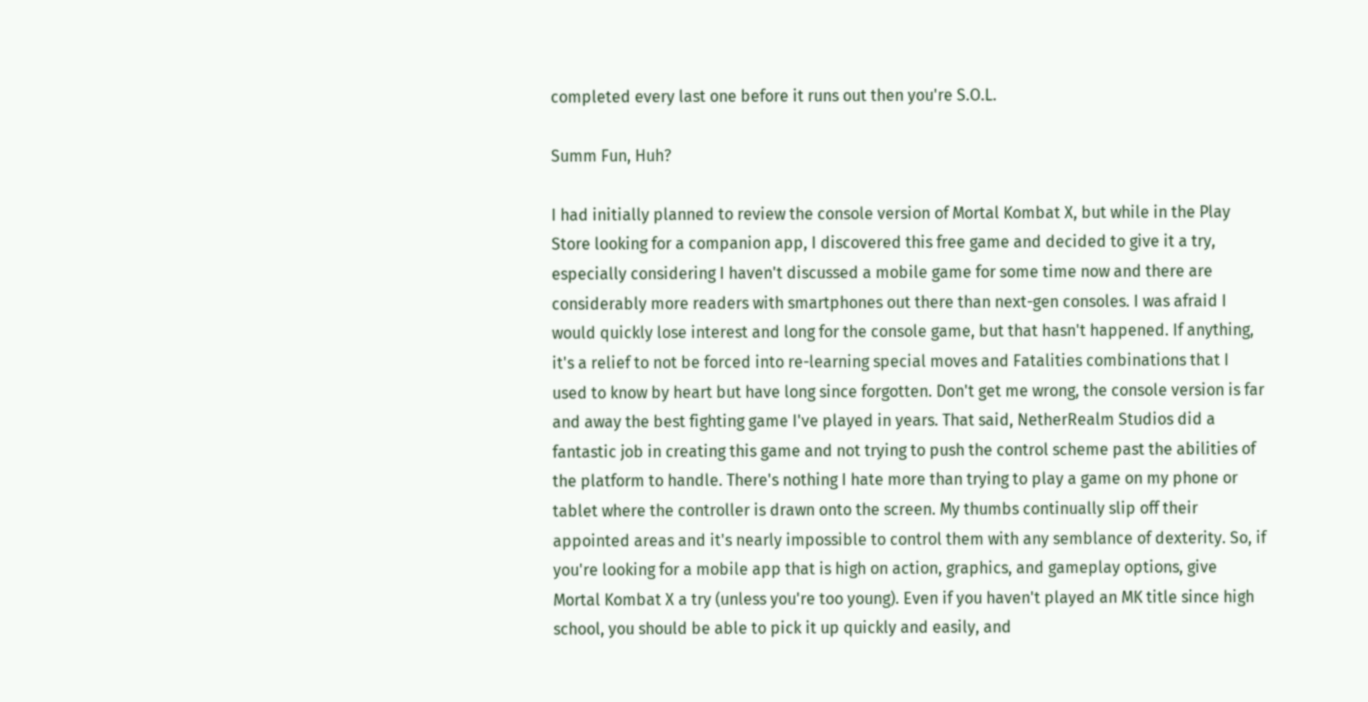completed every last one before it runs out then you're S.O.L.

Summ Fun, Huh?

I had initially planned to review the console version of Mortal Kombat X, but while in the Play Store looking for a companion app, I discovered this free game and decided to give it a try, especially considering I haven't discussed a mobile game for some time now and there are considerably more readers with smartphones out there than next-gen consoles. I was afraid I would quickly lose interest and long for the console game, but that hasn't happened. If anything, it's a relief to not be forced into re-learning special moves and Fatalities combinations that I used to know by heart but have long since forgotten. Don't get me wrong, the console version is far and away the best fighting game I've played in years. That said, NetherRealm Studios did a fantastic job in creating this game and not trying to push the control scheme past the abilities of the platform to handle. There's nothing I hate more than trying to play a game on my phone or tablet where the controller is drawn onto the screen. My thumbs continually slip off their appointed areas and it's nearly impossible to control them with any semblance of dexterity. So, if you're looking for a mobile app that is high on action, graphics, and gameplay options, give Mortal Kombat X a try (unless you're too young). Even if you haven't played an MK title since high school, you should be able to pick it up quickly and easily, and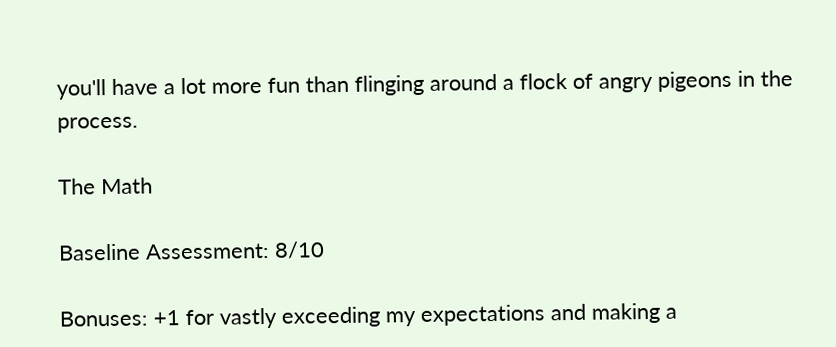you'll have a lot more fun than flinging around a flock of angry pigeons in the process.

The Math

Baseline Assessment: 8/10

Bonuses: +1 for vastly exceeding my expectations and making a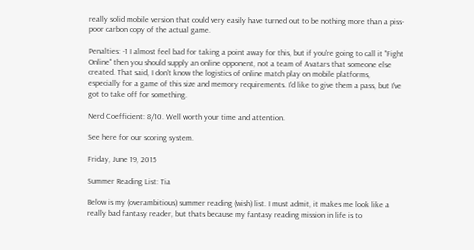really solid mobile version that could very easily have turned out to be nothing more than a piss-poor carbon copy of the actual game.

Penalties: -1 I almost feel bad for taking a point away for this, but if you're going to call it "Fight Online" then you should supply an online opponent, not a team of Avatars that someone else created. That said, I don't know the logistics of online match play on mobile platforms, especially for a game of this size and memory requirements. I'd like to give them a pass, but I've got to take off for something.

Nerd Coefficient: 8/10. Well worth your time and attention.

See here for our scoring system.

Friday, June 19, 2015

Summer Reading List: Tia

Below is my (overambitious) summer reading (wish) list. I must admit, it makes me look like a really bad fantasy reader, but thats because my fantasy reading mission in life is to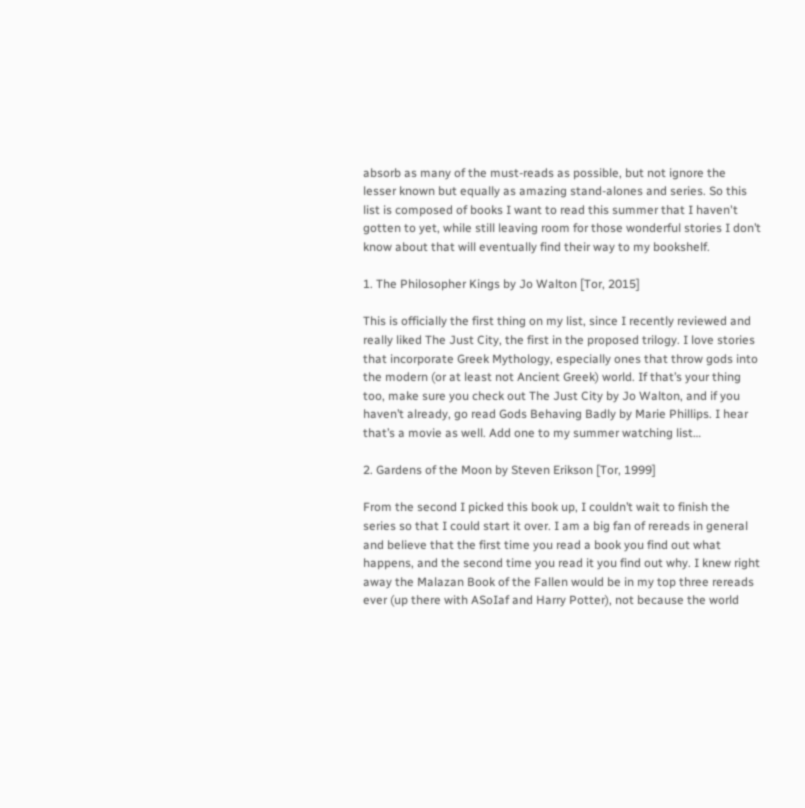absorb as many of the must-reads as possible, but not ignore the lesser known but equally as amazing stand-alones and series. So this list is composed of books I want to read this summer that I haven't gotten to yet, while still leaving room for those wonderful stories I don’t know about that will eventually find their way to my bookshelf.

1. The Philosopher Kings by Jo Walton [Tor, 2015]

This is officially the first thing on my list, since I recently reviewed and really liked The Just City, the first in the proposed trilogy. I love stories that incorporate Greek Mythology, especially ones that throw gods into the modern (or at least not Ancient Greek) world. If that’s your thing too, make sure you check out The Just City by Jo Walton, and if you haven’t already, go read Gods Behaving Badly by Marie Phillips. I hear that’s a movie as well. Add one to my summer watching list…

2. Gardens of the Moon by Steven Erikson [Tor, 1999]

From the second I picked this book up, I couldn’t wait to finish the series so that I could start it over. I am a big fan of rereads in general and believe that the first time you read a book you find out what happens, and the second time you read it you find out why. I knew right away the Malazan Book of the Fallen would be in my top three rereads ever (up there with ASoIaf and Harry Potter), not because the world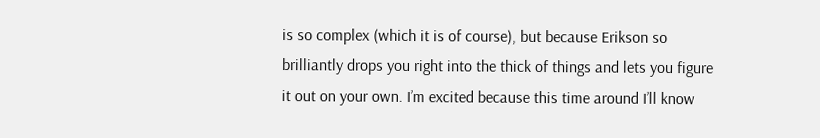is so complex (which it is of course), but because Erikson so brilliantly drops you right into the thick of things and lets you figure it out on your own. I’m excited because this time around I’ll know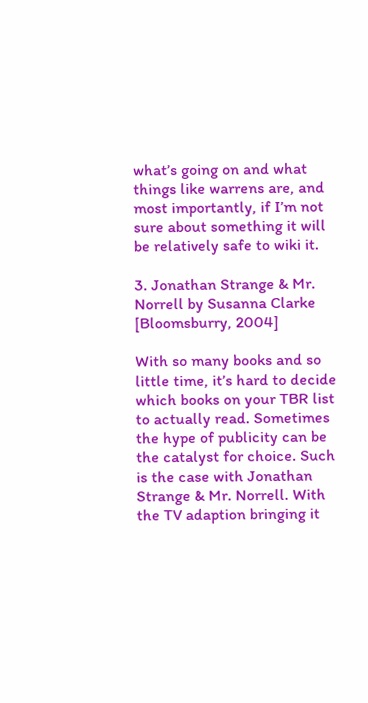what’s going on and what things like warrens are, and most importantly, if I’m not sure about something it will be relatively safe to wiki it.

3. Jonathan Strange & Mr. Norrell by Susanna Clarke [Bloomsburry, 2004]

With so many books and so little time, it’s hard to decide which books on your TBR list to actually read. Sometimes the hype of publicity can be the catalyst for choice. Such is the case with Jonathan Strange & Mr. Norrell. With the TV adaption bringing it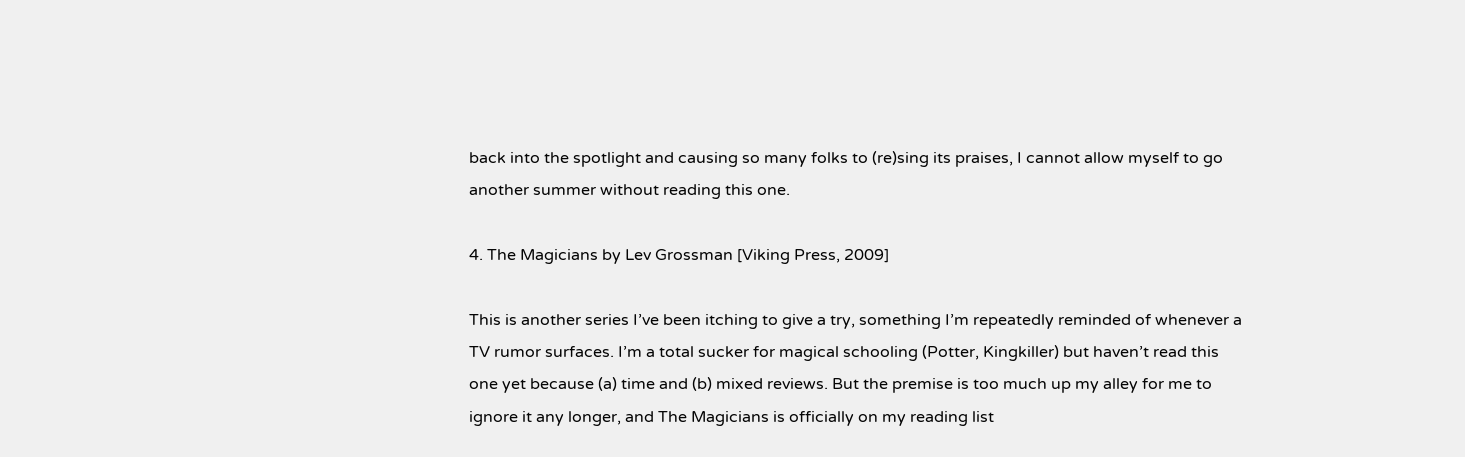back into the spotlight and causing so many folks to (re)sing its praises, I cannot allow myself to go another summer without reading this one.

4. The Magicians by Lev Grossman [Viking Press, 2009]

This is another series I’ve been itching to give a try, something I’m repeatedly reminded of whenever a TV rumor surfaces. I’m a total sucker for magical schooling (Potter, Kingkiller) but haven’t read this one yet because (a) time and (b) mixed reviews. But the premise is too much up my alley for me to ignore it any longer, and The Magicians is officially on my reading list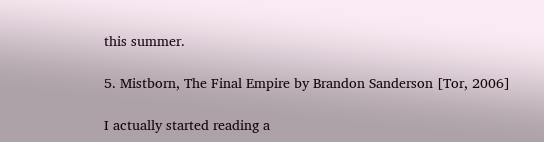this summer.

5. Mistborn, The Final Empire by Brandon Sanderson [Tor, 2006]

I actually started reading a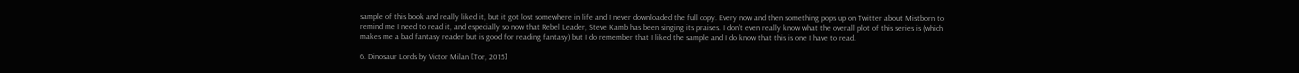sample of this book and really liked it, but it got lost somewhere in life and I never downloaded the full copy. Every now and then something pops up on Twitter about Mistborn to remind me I need to read it, and especially so now that Rebel Leader, Steve Kamb has been singing its praises. I don’t even really know what the overall plot of this series is (which makes me a bad fantasy reader but is good for reading fantasy) but I do remember that I liked the sample and I do know that this is one I have to read.

6. Dinosaur Lords by Victor Milan [Tor, 2015]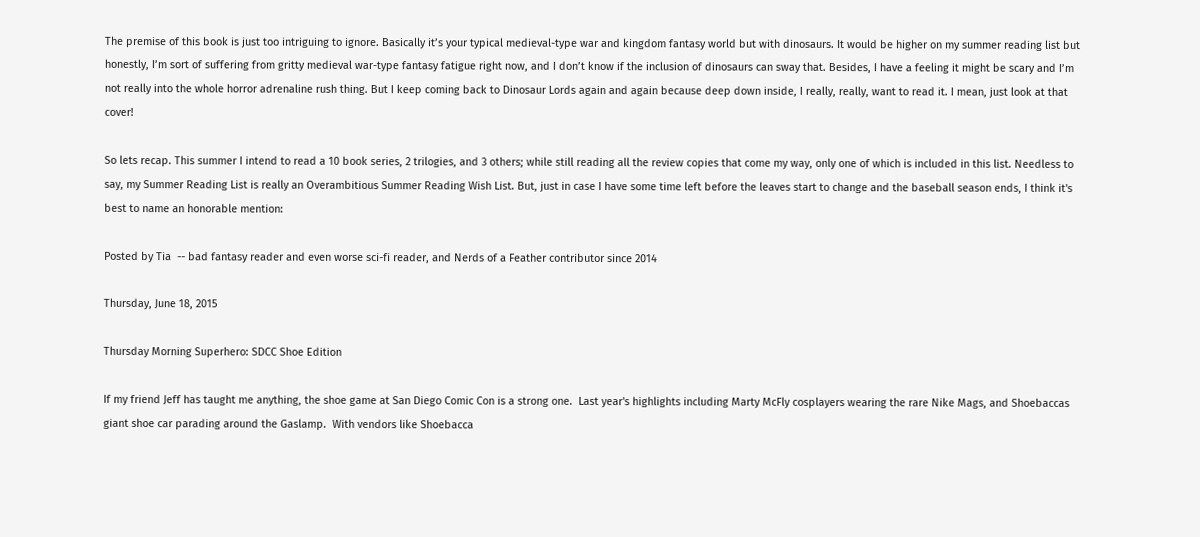The premise of this book is just too intriguing to ignore. Basically it’s your typical medieval-type war and kingdom fantasy world but with dinosaurs. It would be higher on my summer reading list but honestly, I’m sort of suffering from gritty medieval war-type fantasy fatigue right now, and I don’t know if the inclusion of dinosaurs can sway that. Besides, I have a feeling it might be scary and I’m not really into the whole horror adrenaline rush thing. But I keep coming back to Dinosaur Lords again and again because deep down inside, I really, really, want to read it. I mean, just look at that cover!

So lets recap. This summer I intend to read a 10 book series, 2 trilogies, and 3 others; while still reading all the review copies that come my way, only one of which is included in this list. Needless to say, my Summer Reading List is really an Overambitious Summer Reading Wish List. But, just in case I have some time left before the leaves start to change and the baseball season ends, I think it's best to name an honorable mention:

Posted by Tia  -- bad fantasy reader and even worse sci-fi reader, and Nerds of a Feather contributor since 2014

Thursday, June 18, 2015

Thursday Morning Superhero: SDCC Shoe Edition

If my friend Jeff has taught me anything, the shoe game at San Diego Comic Con is a strong one.  Last year's highlights including Marty McFly cosplayers wearing the rare Nike Mags, and Shoebaccas giant shoe car parading around the Gaslamp.  With vendors like Shoebacca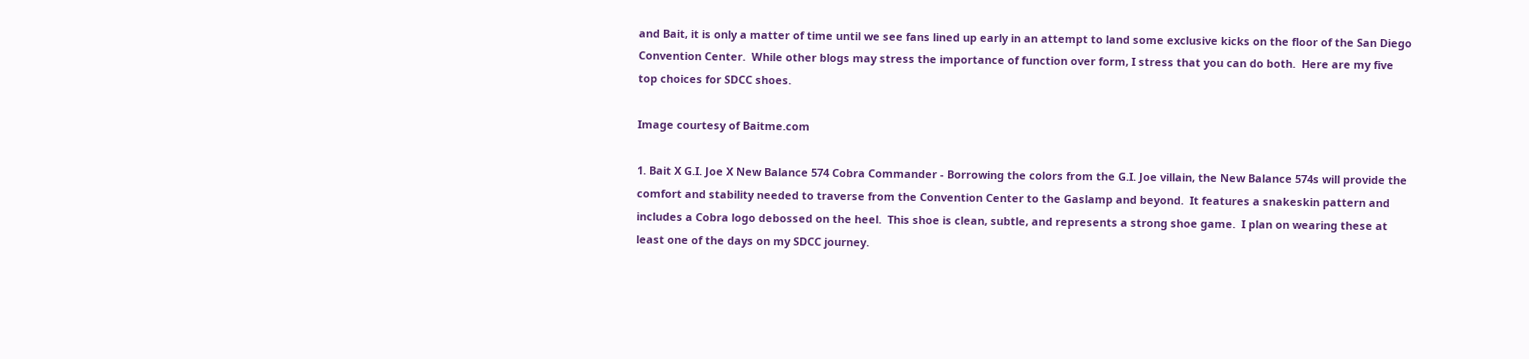and Bait, it is only a matter of time until we see fans lined up early in an attempt to land some exclusive kicks on the floor of the San Diego Convention Center.  While other blogs may stress the importance of function over form, I stress that you can do both.  Here are my five top choices for SDCC shoes.

Image courtesy of Baitme.com

1. Bait X G.I. Joe X New Balance 574 Cobra Commander - Borrowing the colors from the G.I. Joe villain, the New Balance 574s will provide the comfort and stability needed to traverse from the Convention Center to the Gaslamp and beyond.  It features a snakeskin pattern and includes a Cobra logo debossed on the heel.  This shoe is clean, subtle, and represents a strong shoe game.  I plan on wearing these at least one of the days on my SDCC journey.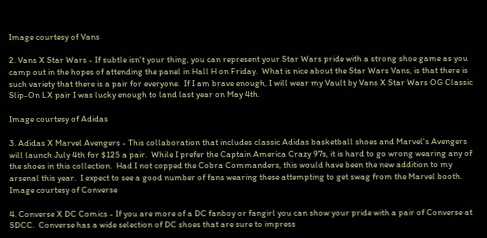Image courtesy of Vans

2. Vans X Star Wars - If subtle isn't your thing, you can represent your Star Wars pride with a strong shoe game as you camp out in the hopes of attending the panel in Hall H on Friday.  What is nice about the Star Wars Vans, is that there is such variety that there is a pair for everyone.  If I am brave enough, I will wear my Vault by Vans X Star Wars OG Classic Slip-On LX pair I was lucky enough to land last year on May 4th.

Image courtesy of Adidas

3. Adidas X Marvel Avengers - This collaboration that includes classic Adidas basketball shoes and Marvel's Avengers will launch July 4th for $125 a pair.  While I prefer the Captain America Crazy 97s, it is hard to go wrong wearing any of the shoes in this collection.  Had I not copped the Cobra Commanders, this would have been the new addition to my arsenal this year.  I expect to see a good number of fans wearing these attempting to get swag from the Marvel booth.
Image courtesy of Converse

4. Converse X DC Comics - If you are more of a DC fanboy or fangirl you can show your pride with a pair of Converse at SDCC.  Converse has a wide selection of DC shoes that are sure to impress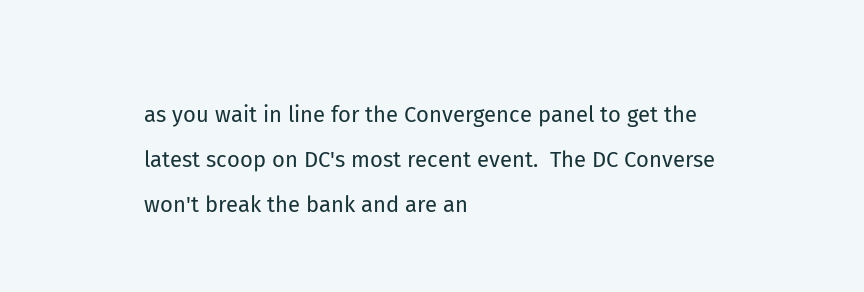as you wait in line for the Convergence panel to get the latest scoop on DC's most recent event.  The DC Converse won't break the bank and are an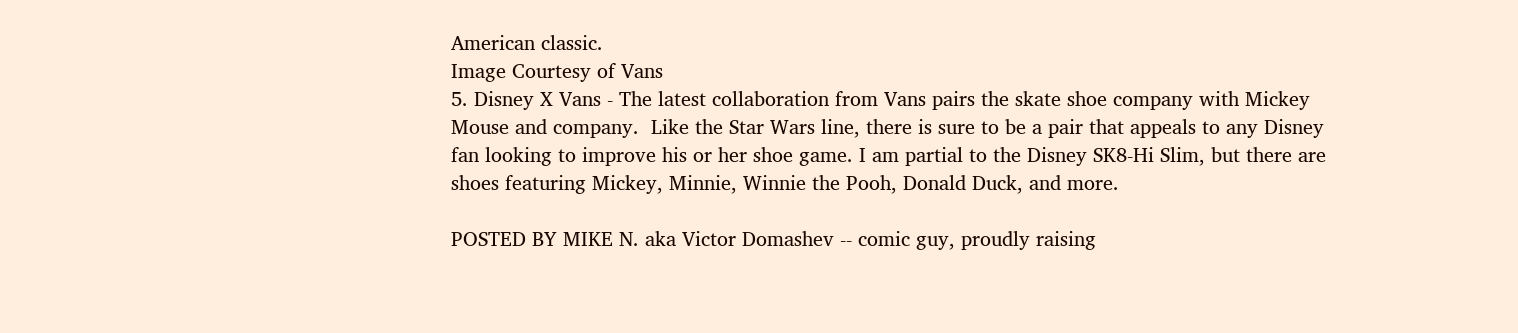American classic.
Image Courtesy of Vans
5. Disney X Vans - The latest collaboration from Vans pairs the skate shoe company with Mickey Mouse and company.  Like the Star Wars line, there is sure to be a pair that appeals to any Disney fan looking to improve his or her shoe game. I am partial to the Disney SK8-Hi Slim, but there are shoes featuring Mickey, Minnie, Winnie the Pooh, Donald Duck, and more.

POSTED BY MIKE N. aka Victor Domashev -- comic guy, proudly raising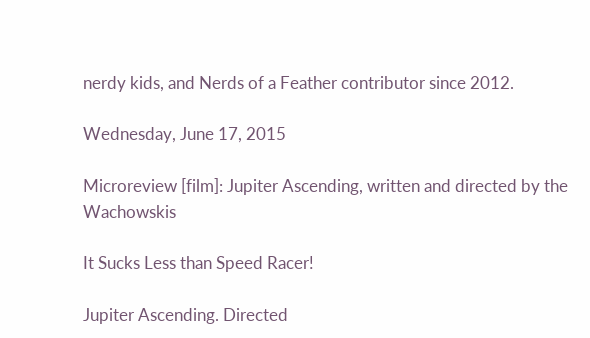nerdy kids, and Nerds of a Feather contributor since 2012.

Wednesday, June 17, 2015

Microreview [film]: Jupiter Ascending, written and directed by the Wachowskis

It Sucks Less than Speed Racer!

Jupiter Ascending. Directed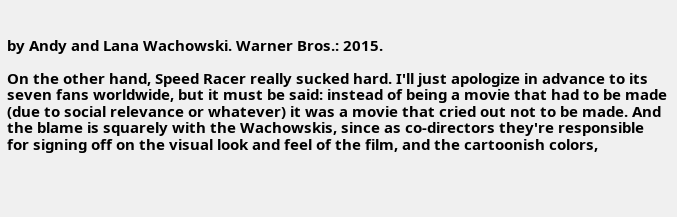by Andy and Lana Wachowski. Warner Bros.: 2015.

On the other hand, Speed Racer really sucked hard. I'll just apologize in advance to its seven fans worldwide, but it must be said: instead of being a movie that had to be made (due to social relevance or whatever) it was a movie that cried out not to be made. And the blame is squarely with the Wachowskis, since as co-directors they're responsible for signing off on the visual look and feel of the film, and the cartoonish colors,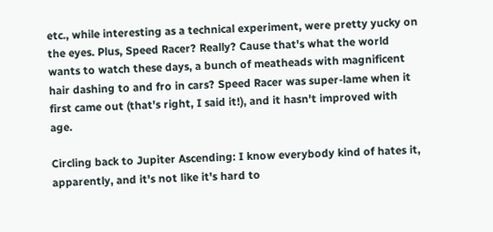etc., while interesting as a technical experiment, were pretty yucky on the eyes. Plus, Speed Racer? Really? Cause that's what the world wants to watch these days, a bunch of meatheads with magnificent hair dashing to and fro in cars? Speed Racer was super-lame when it first came out (that's right, I said it!), and it hasn't improved with age.

Circling back to Jupiter Ascending: I know everybody kind of hates it, apparently, and it's not like it's hard to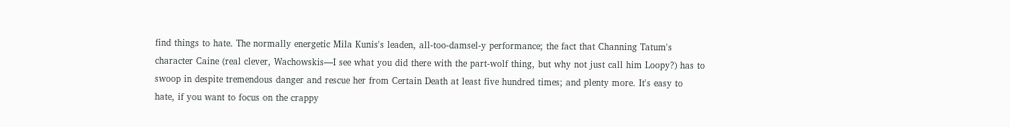find things to hate. The normally energetic Mila Kunis's leaden, all-too-damsel-y performance; the fact that Channing Tatum's character Caine (real clever, Wachowskis—I see what you did there with the part-wolf thing, but why not just call him Loopy?) has to swoop in despite tremendous danger and rescue her from Certain Death at least five hundred times; and plenty more. It's easy to hate, if you want to focus on the crappy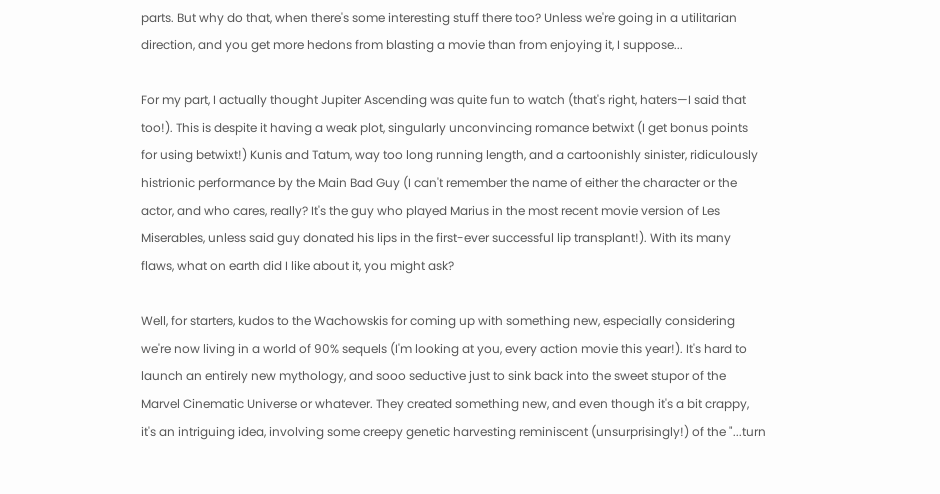parts. But why do that, when there's some interesting stuff there too? Unless we're going in a utilitarian direction, and you get more hedons from blasting a movie than from enjoying it, I suppose...

For my part, I actually thought Jupiter Ascending was quite fun to watch (that's right, haters—I said that too!). This is despite it having a weak plot, singularly unconvincing romance betwixt (I get bonus points for using betwixt!) Kunis and Tatum, way too long running length, and a cartoonishly sinister, ridiculously histrionic performance by the Main Bad Guy (I can't remember the name of either the character or the actor, and who cares, really? It's the guy who played Marius in the most recent movie version of Les Miserables, unless said guy donated his lips in the first-ever successful lip transplant!). With its many flaws, what on earth did I like about it, you might ask?

Well, for starters, kudos to the Wachowskis for coming up with something new, especially considering we're now living in a world of 90% sequels (I'm looking at you, every action movie this year!). It's hard to launch an entirely new mythology, and sooo seductive just to sink back into the sweet stupor of the Marvel Cinematic Universe or whatever. They created something new, and even though it's a bit crappy, it's an intriguing idea, involving some creepy genetic harvesting reminiscent (unsurprisingly!) of the "...turn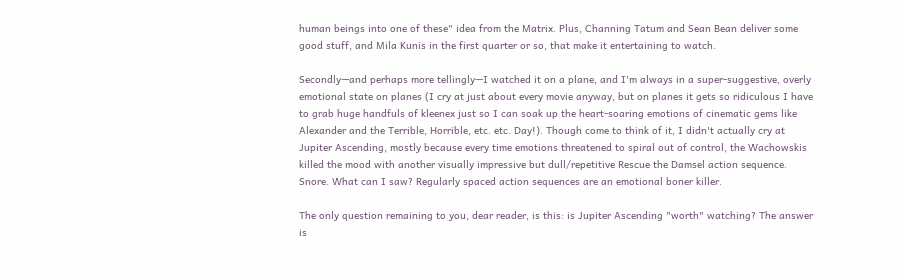human beings into one of these" idea from the Matrix. Plus, Channing Tatum and Sean Bean deliver some good stuff, and Mila Kunis in the first quarter or so, that make it entertaining to watch.

Secondly—and perhaps more tellingly—I watched it on a plane, and I'm always in a super-suggestive, overly emotional state on planes (I cry at just about every movie anyway, but on planes it gets so ridiculous I have to grab huge handfuls of kleenex just so I can soak up the heart-soaring emotions of cinematic gems like Alexander and the Terrible, Horrible, etc. etc. Day!). Though come to think of it, I didn't actually cry at Jupiter Ascending, mostly because every time emotions threatened to spiral out of control, the Wachowskis killed the mood with another visually impressive but dull/repetitive Rescue the Damsel action sequence. Snore. What can I saw? Regularly spaced action sequences are an emotional boner killer.

The only question remaining to you, dear reader, is this: is Jupiter Ascending "worth" watching? The answer is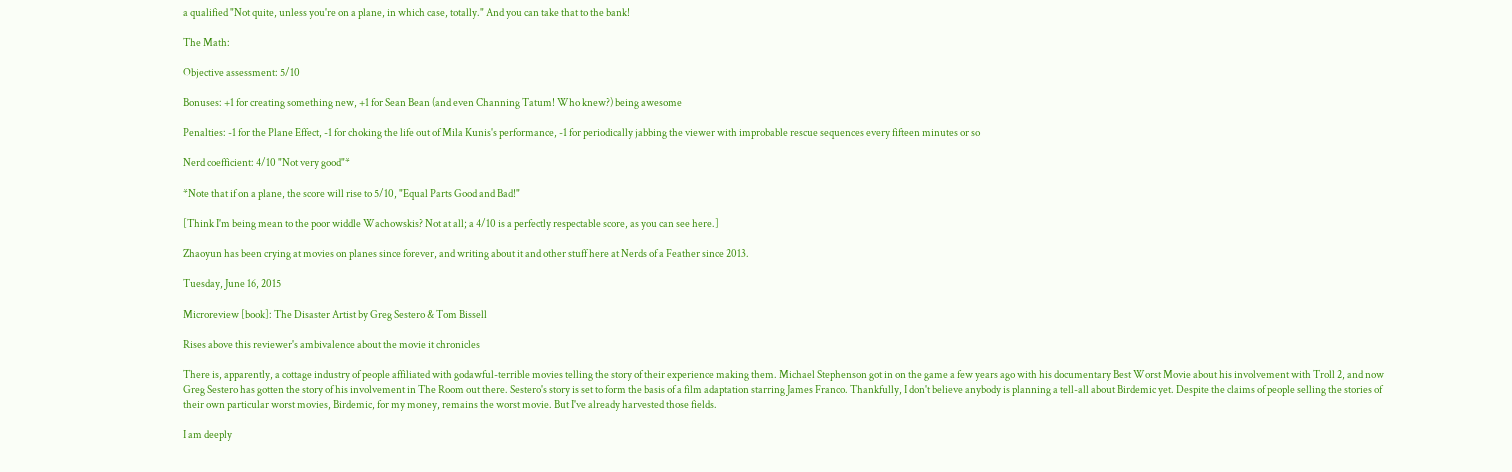a qualified "Not quite, unless you're on a plane, in which case, totally." And you can take that to the bank!

The Math:

Objective assessment: 5/10

Bonuses: +1 for creating something new, +1 for Sean Bean (and even Channing Tatum! Who knew?) being awesome

Penalties: -1 for the Plane Effect, -1 for choking the life out of Mila Kunis's performance, -1 for periodically jabbing the viewer with improbable rescue sequences every fifteen minutes or so

Nerd coefficient: 4/10 "Not very good"*

*Note that if on a plane, the score will rise to 5/10, "Equal Parts Good and Bad!"

[Think I'm being mean to the poor widdle Wachowskis? Not at all; a 4/10 is a perfectly respectable score, as you can see here.]

Zhaoyun has been crying at movies on planes since forever, and writing about it and other stuff here at Nerds of a Feather since 2013.

Tuesday, June 16, 2015

Microreview [book]: The Disaster Artist by Greg Sestero & Tom Bissell

Rises above this reviewer's ambivalence about the movie it chronicles

There is, apparently, a cottage industry of people affiliated with godawful-terrible movies telling the story of their experience making them. Michael Stephenson got in on the game a few years ago with his documentary Best Worst Movie about his involvement with Troll 2, and now Greg Sestero has gotten the story of his involvement in The Room out there. Sestero's story is set to form the basis of a film adaptation starring James Franco. Thankfully, I don't believe anybody is planning a tell-all about Birdemic yet. Despite the claims of people selling the stories of their own particular worst movies, Birdemic, for my money, remains the worst movie. But I've already harvested those fields.

I am deeply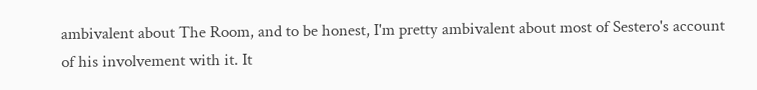ambivalent about The Room, and to be honest, I'm pretty ambivalent about most of Sestero's account of his involvement with it. It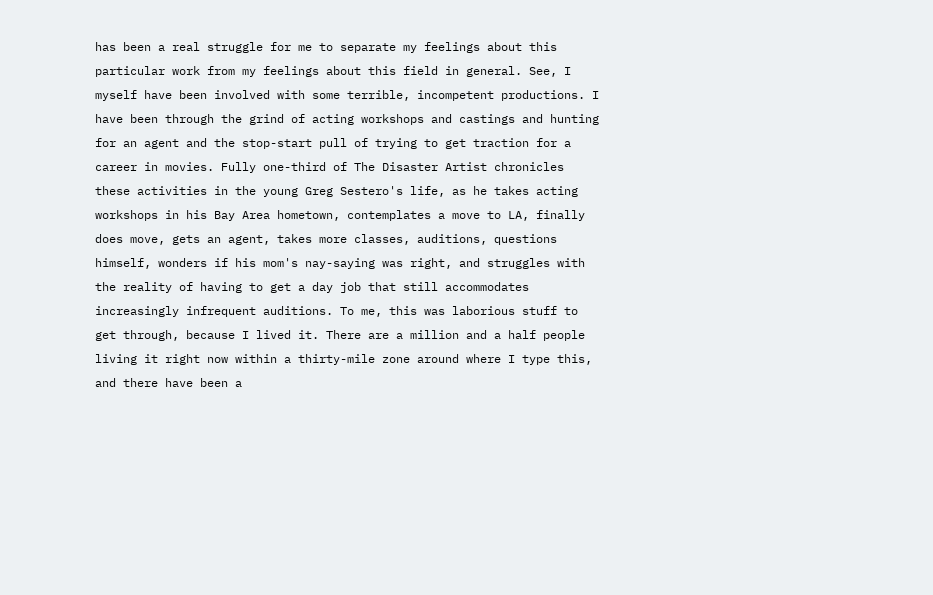has been a real struggle for me to separate my feelings about this particular work from my feelings about this field in general. See, I myself have been involved with some terrible, incompetent productions. I have been through the grind of acting workshops and castings and hunting for an agent and the stop-start pull of trying to get traction for a career in movies. Fully one-third of The Disaster Artist chronicles these activities in the young Greg Sestero's life, as he takes acting workshops in his Bay Area hometown, contemplates a move to LA, finally does move, gets an agent, takes more classes, auditions, questions himself, wonders if his mom's nay-saying was right, and struggles with the reality of having to get a day job that still accommodates increasingly infrequent auditions. To me, this was laborious stuff to get through, because I lived it. There are a million and a half people living it right now within a thirty-mile zone around where I type this, and there have been a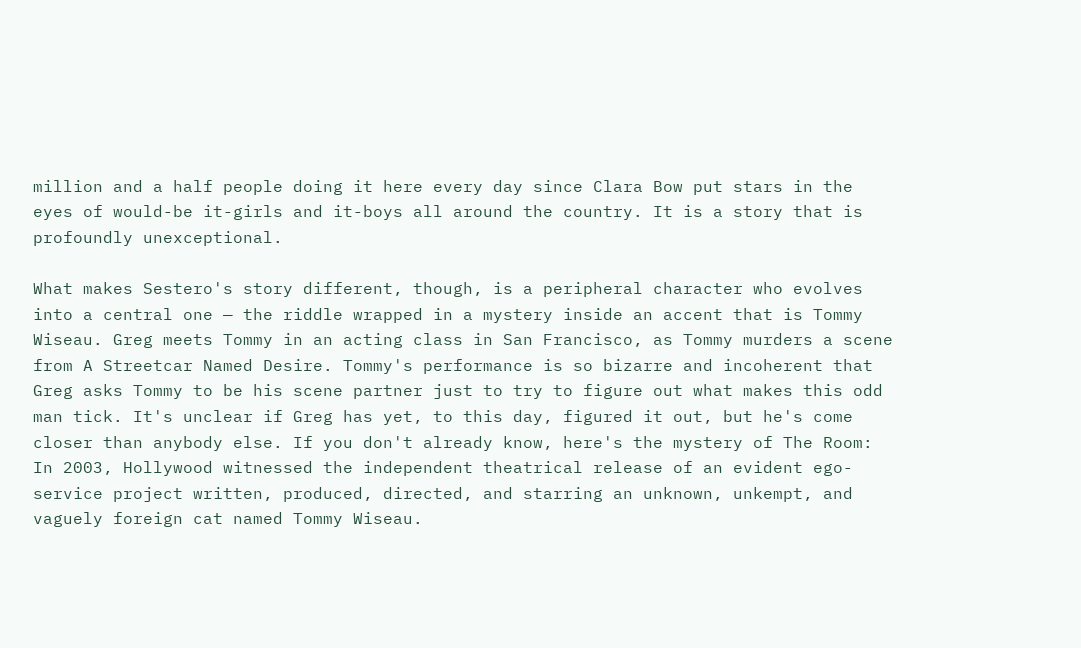million and a half people doing it here every day since Clara Bow put stars in the eyes of would-be it-girls and it-boys all around the country. It is a story that is profoundly unexceptional.

What makes Sestero's story different, though, is a peripheral character who evolves into a central one — the riddle wrapped in a mystery inside an accent that is Tommy Wiseau. Greg meets Tommy in an acting class in San Francisco, as Tommy murders a scene from A Streetcar Named Desire. Tommy's performance is so bizarre and incoherent that Greg asks Tommy to be his scene partner just to try to figure out what makes this odd man tick. It's unclear if Greg has yet, to this day, figured it out, but he's come closer than anybody else. If you don't already know, here's the mystery of The Room: In 2003, Hollywood witnessed the independent theatrical release of an evident ego-service project written, produced, directed, and starring an unknown, unkempt, and vaguely foreign cat named Tommy Wiseau.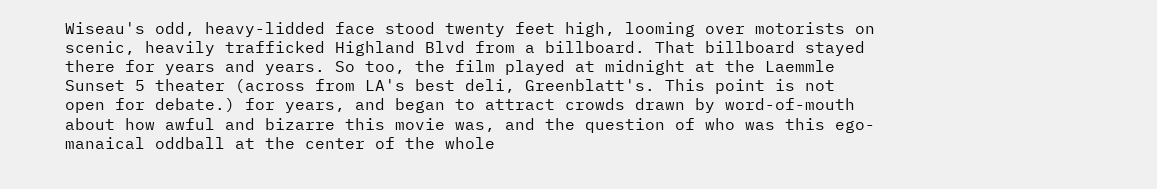Wiseau's odd, heavy-lidded face stood twenty feet high, looming over motorists on scenic, heavily trafficked Highland Blvd from a billboard. That billboard stayed there for years and years. So too, the film played at midnight at the Laemmle Sunset 5 theater (across from LA's best deli, Greenblatt's. This point is not open for debate.) for years, and began to attract crowds drawn by word-of-mouth about how awful and bizarre this movie was, and the question of who was this ego-manaical oddball at the center of the whole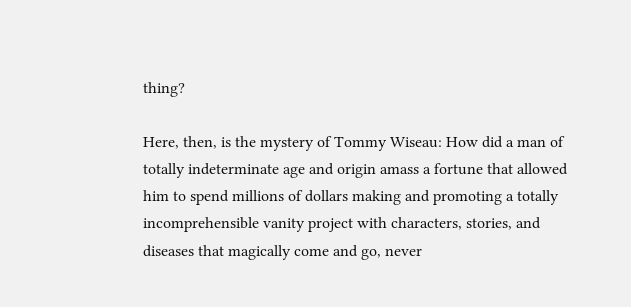thing?

Here, then, is the mystery of Tommy Wiseau: How did a man of totally indeterminate age and origin amass a fortune that allowed him to spend millions of dollars making and promoting a totally incomprehensible vanity project with characters, stories, and diseases that magically come and go, never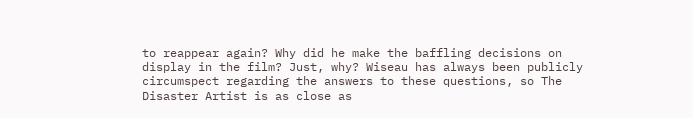to reappear again? Why did he make the baffling decisions on display in the film? Just, why? Wiseau has always been publicly circumspect regarding the answers to these questions, so The Disaster Artist is as close as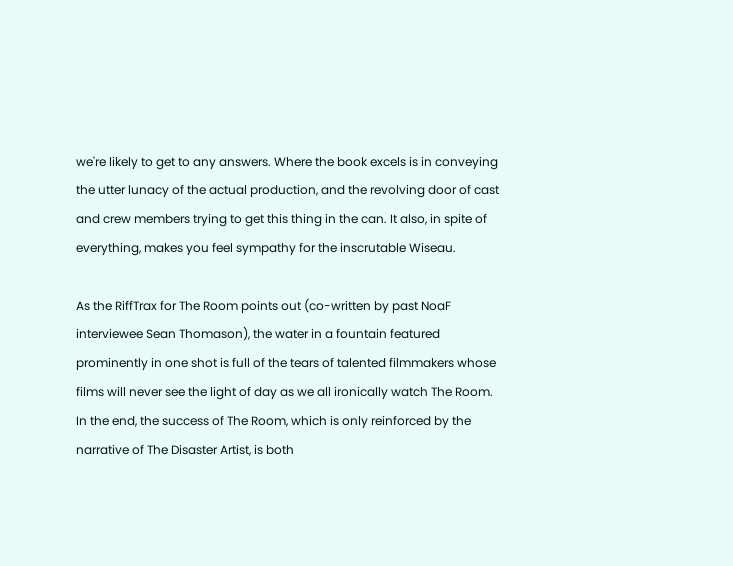we're likely to get to any answers. Where the book excels is in conveying the utter lunacy of the actual production, and the revolving door of cast and crew members trying to get this thing in the can. It also, in spite of everything, makes you feel sympathy for the inscrutable Wiseau.

As the RiffTrax for The Room points out (co-written by past NoaF interviewee Sean Thomason), the water in a fountain featured prominently in one shot is full of the tears of talented filmmakers whose films will never see the light of day as we all ironically watch The Room. In the end, the success of The Room, which is only reinforced by the narrative of The Disaster Artist, is both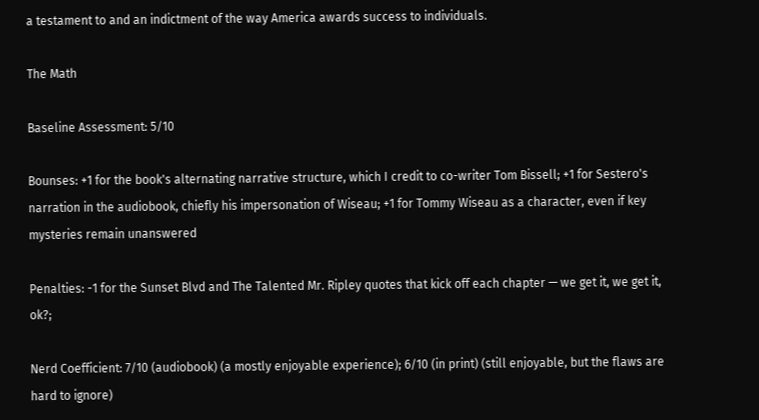a testament to and an indictment of the way America awards success to individuals.

The Math

Baseline Assessment: 5/10

Bounses: +1 for the book's alternating narrative structure, which I credit to co-writer Tom Bissell; +1 for Sestero's narration in the audiobook, chiefly his impersonation of Wiseau; +1 for Tommy Wiseau as a character, even if key mysteries remain unanswered

Penalties: -1 for the Sunset Blvd and The Talented Mr. Ripley quotes that kick off each chapter — we get it, we get it, ok?;

Nerd Coefficient: 7/10 (audiobook) (a mostly enjoyable experience); 6/10 (in print) (still enjoyable, but the flaws are hard to ignore)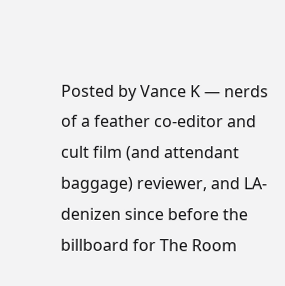Posted by Vance K — nerds of a feather co-editor and cult film (and attendant baggage) reviewer, and LA-denizen since before the billboard for The Room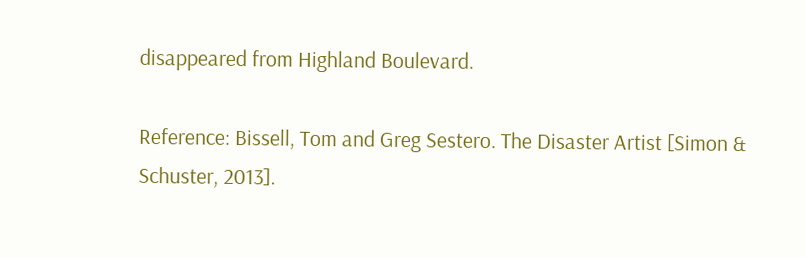disappeared from Highland Boulevard.

Reference: Bissell, Tom and Greg Sestero. The Disaster Artist [Simon & Schuster, 2013].